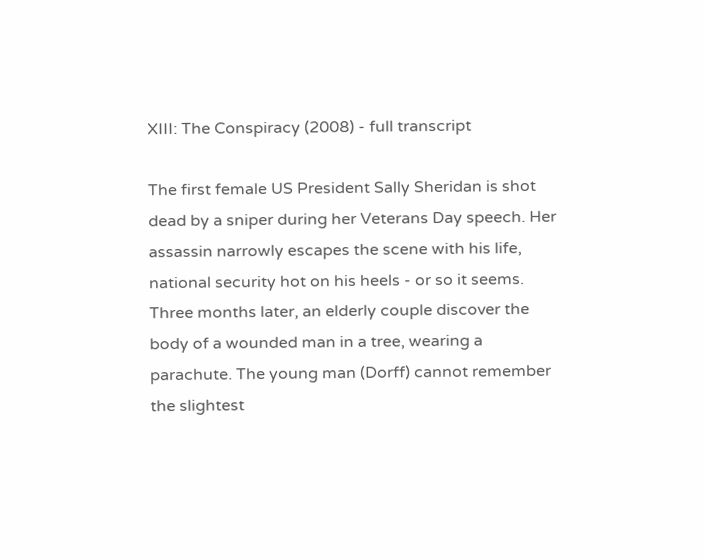XIII: The Conspiracy (2008) - full transcript

The first female US President Sally Sheridan is shot dead by a sniper during her Veterans Day speech. Her assassin narrowly escapes the scene with his life, national security hot on his heels - or so it seems. Three months later, an elderly couple discover the body of a wounded man in a tree, wearing a parachute. The young man (Dorff) cannot remember the slightest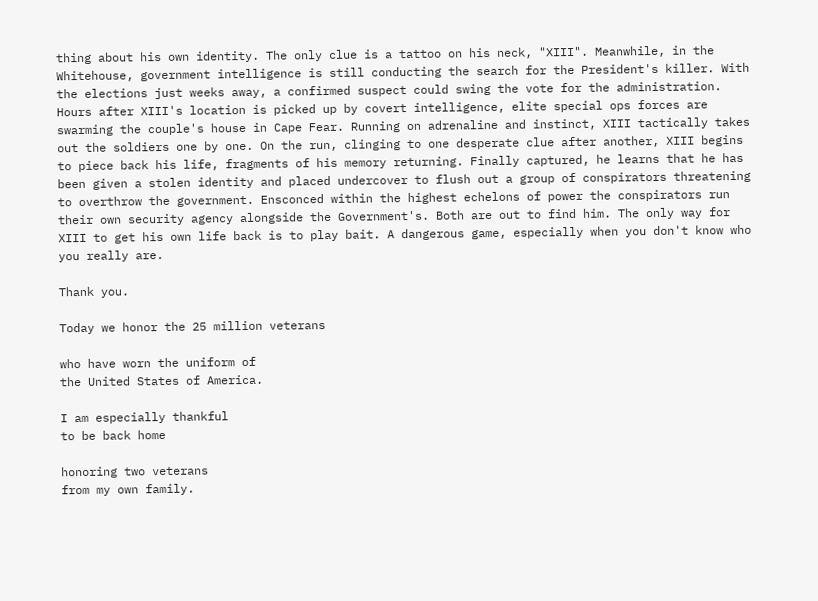thing about his own identity. The only clue is a tattoo on his neck, "XIII". Meanwhile, in the Whitehouse, government intelligence is still conducting the search for the President's killer. With the elections just weeks away, a confirmed suspect could swing the vote for the administration. Hours after XIII's location is picked up by covert intelligence, elite special ops forces are swarming the couple's house in Cape Fear. Running on adrenaline and instinct, XIII tactically takes out the soldiers one by one. On the run, clinging to one desperate clue after another, XIII begins to piece back his life, fragments of his memory returning. Finally captured, he learns that he has been given a stolen identity and placed undercover to flush out a group of conspirators threatening to overthrow the government. Ensconced within the highest echelons of power the conspirators run their own security agency alongside the Government's. Both are out to find him. The only way for XIII to get his own life back is to play bait. A dangerous game, especially when you don't know who you really are.

Thank you.

Today we honor the 25 million veterans

who have worn the uniform of
the United States of America.

I am especially thankful
to be back home

honoring two veterans
from my own family.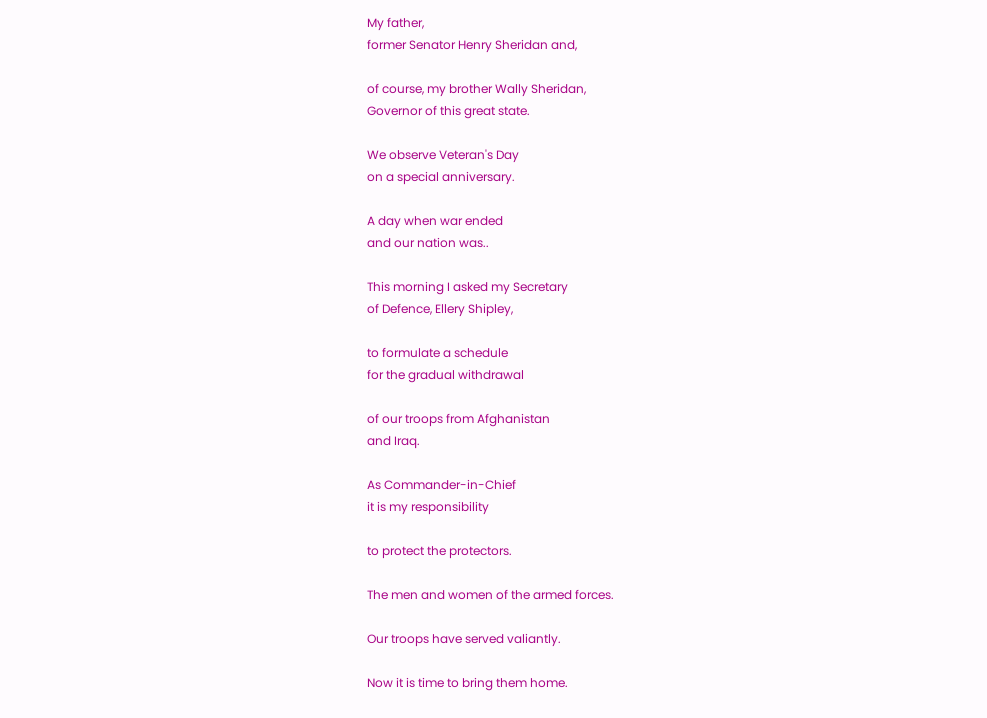My father,
former Senator Henry Sheridan and,

of course, my brother Wally Sheridan,
Governor of this great state.

We observe Veteran's Day
on a special anniversary.

A day when war ended
and our nation was..

This morning I asked my Secretary
of Defence, Ellery Shipley,

to formulate a schedule
for the gradual withdrawal

of our troops from Afghanistan
and Iraq.

As Commander-in-Chief
it is my responsibility

to protect the protectors.

The men and women of the armed forces.

Our troops have served valiantly.

Now it is time to bring them home.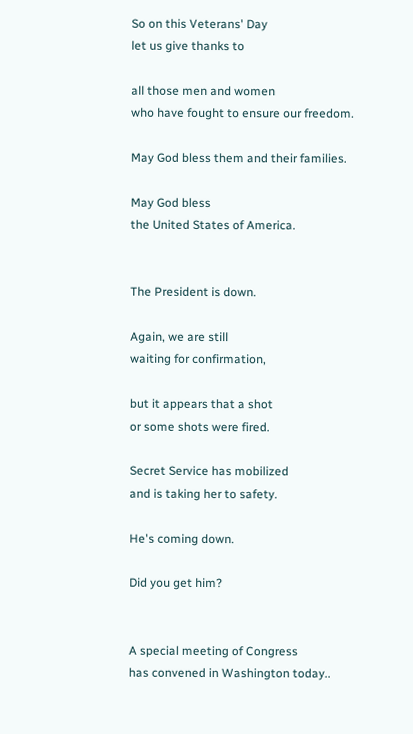So on this Veterans' Day
let us give thanks to

all those men and women
who have fought to ensure our freedom.

May God bless them and their families.

May God bless
the United States of America.


The President is down.

Again, we are still
waiting for confirmation,

but it appears that a shot
or some shots were fired.

Secret Service has mobilized
and is taking her to safety.

He's coming down.

Did you get him?


A special meeting of Congress
has convened in Washington today..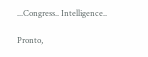...Congress.. Intelligence..

Pronto,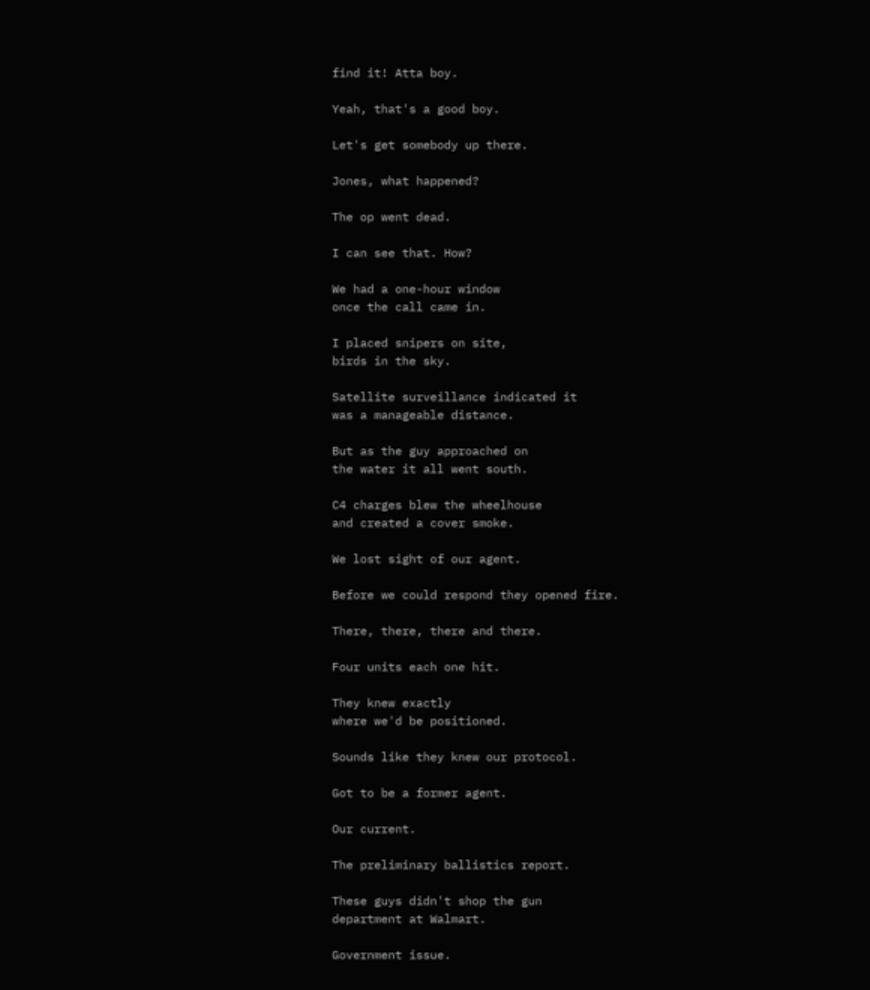find it! Atta boy.

Yeah, that's a good boy.

Let's get somebody up there.

Jones, what happened?

The op went dead.

I can see that. How?

We had a one-hour window
once the call came in.

I placed snipers on site,
birds in the sky.

Satellite surveillance indicated it
was a manageable distance.

But as the guy approached on
the water it all went south.

C4 charges blew the wheelhouse
and created a cover smoke.

We lost sight of our agent.

Before we could respond they opened fire.

There, there, there and there.

Four units each one hit.

They knew exactly
where we'd be positioned.

Sounds like they knew our protocol.

Got to be a former agent.

Our current.

The preliminary ballistics report.

These guys didn't shop the gun
department at Walmart.

Government issue.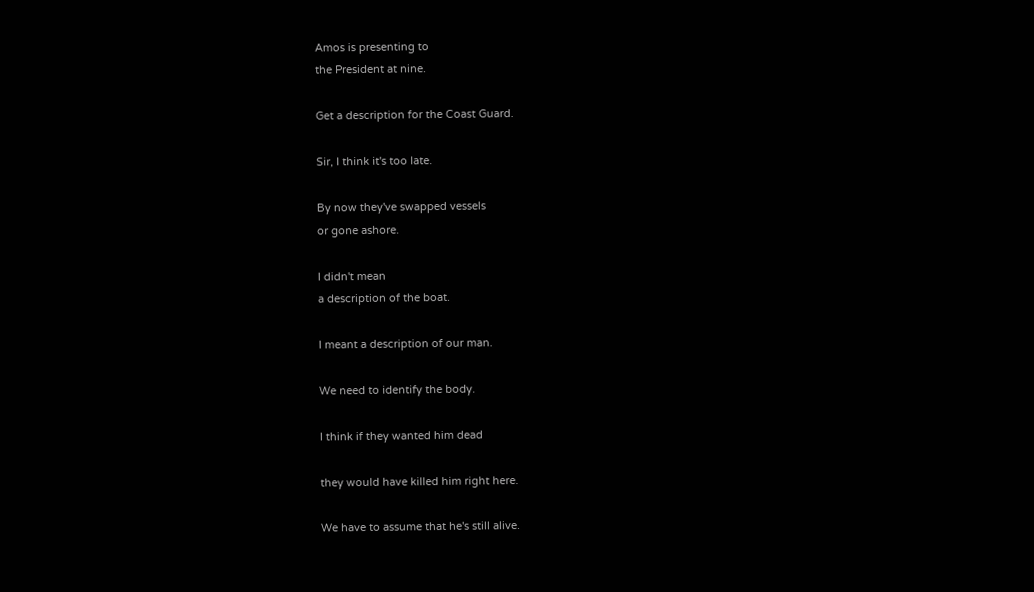Amos is presenting to
the President at nine.

Get a description for the Coast Guard.

Sir, I think it's too late.

By now they've swapped vessels
or gone ashore.

I didn't mean
a description of the boat.

I meant a description of our man.

We need to identify the body.

I think if they wanted him dead

they would have killed him right here.

We have to assume that he's still alive.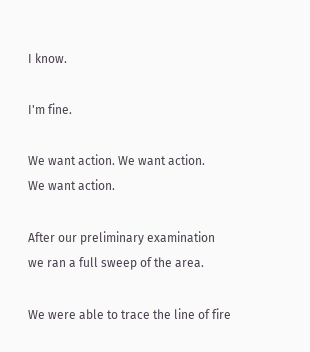I know.

I'm fine.

We want action. We want action.
We want action.

After our preliminary examination
we ran a full sweep of the area.

We were able to trace the line of fire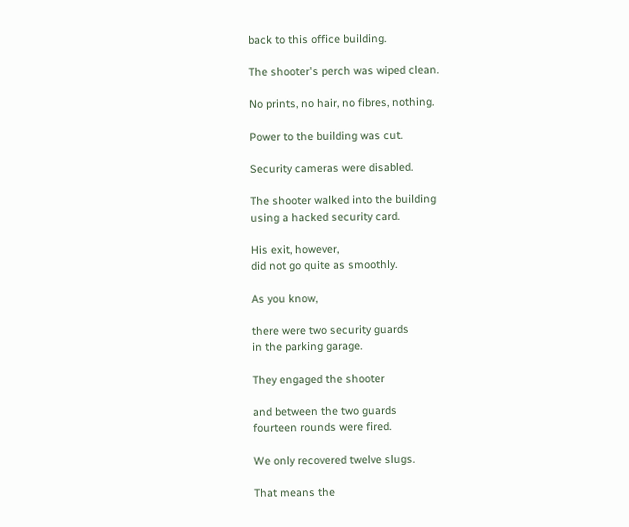back to this office building.

The shooter's perch was wiped clean.

No prints, no hair, no fibres, nothing.

Power to the building was cut.

Security cameras were disabled.

The shooter walked into the building
using a hacked security card.

His exit, however,
did not go quite as smoothly.

As you know,

there were two security guards
in the parking garage.

They engaged the shooter

and between the two guards
fourteen rounds were fired.

We only recovered twelve slugs.

That means the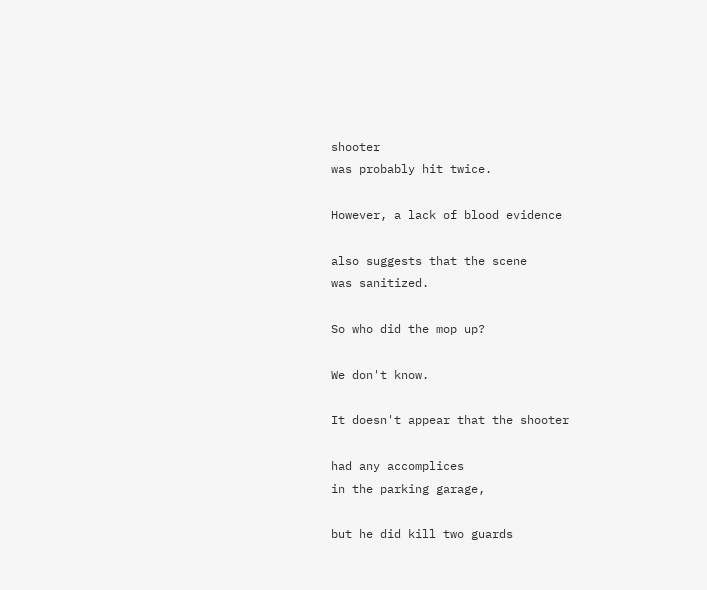shooter
was probably hit twice.

However, a lack of blood evidence

also suggests that the scene
was sanitized.

So who did the mop up?

We don't know.

It doesn't appear that the shooter

had any accomplices
in the parking garage,

but he did kill two guards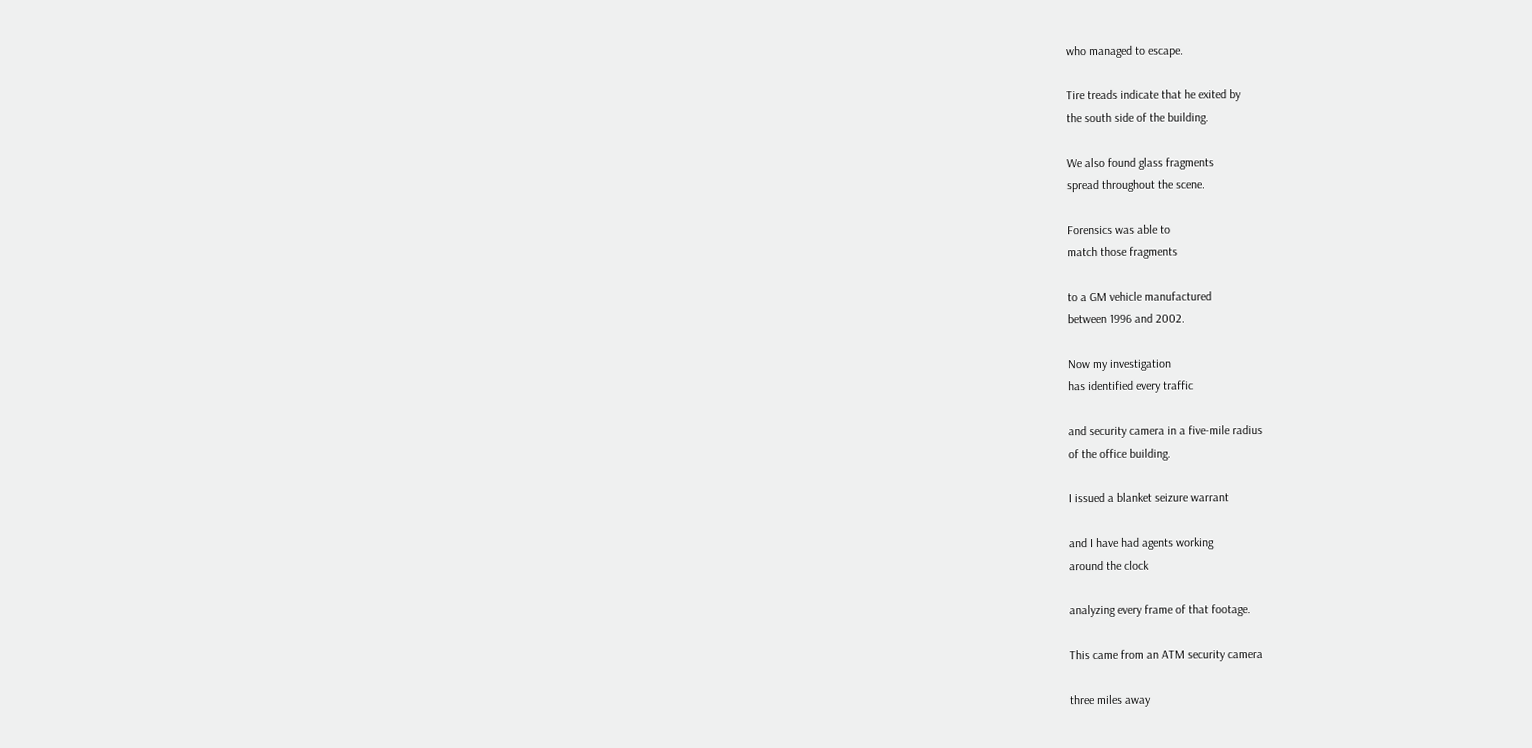who managed to escape.

Tire treads indicate that he exited by
the south side of the building.

We also found glass fragments
spread throughout the scene.

Forensics was able to
match those fragments

to a GM vehicle manufactured
between 1996 and 2002.

Now my investigation
has identified every traffic

and security camera in a five-mile radius
of the office building.

I issued a blanket seizure warrant

and I have had agents working
around the clock

analyzing every frame of that footage.

This came from an ATM security camera

three miles away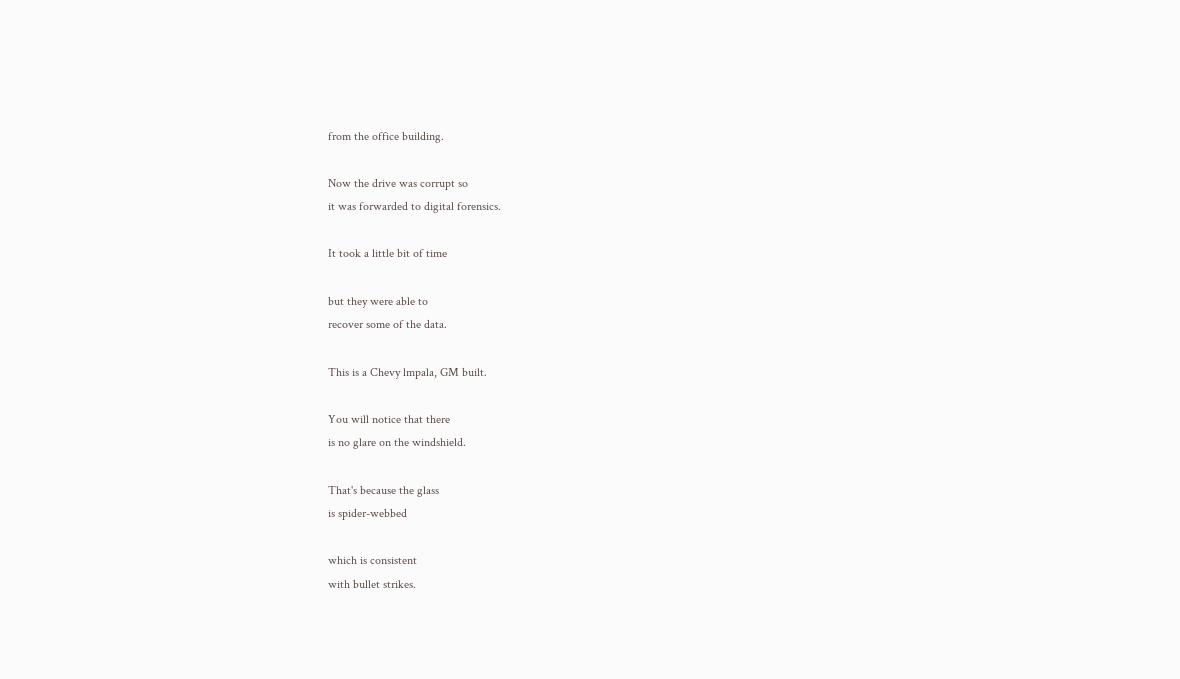from the office building.

Now the drive was corrupt so
it was forwarded to digital forensics.

It took a little bit of time

but they were able to
recover some of the data.

This is a Chevy lmpala, GM built.

You will notice that there
is no glare on the windshield.

That's because the glass
is spider-webbed

which is consistent
with bullet strikes.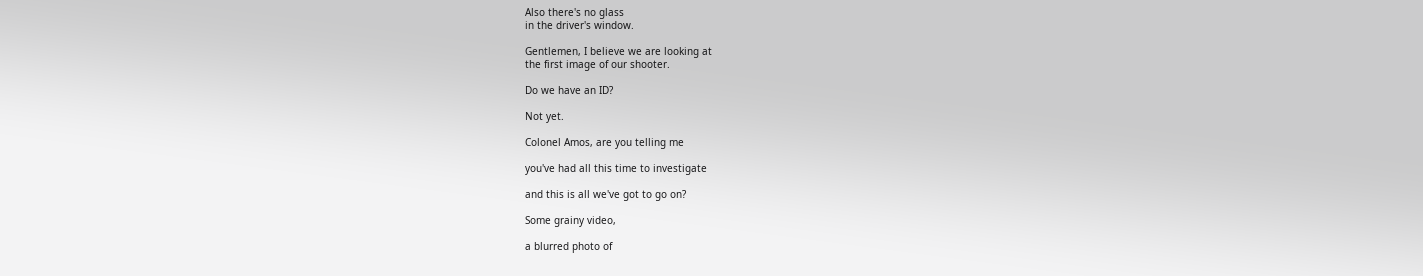Also there's no glass
in the driver's window.

Gentlemen, I believe we are looking at
the first image of our shooter.

Do we have an ID?

Not yet.

Colonel Amos, are you telling me

you've had all this time to investigate

and this is all we've got to go on?

Some grainy video,

a blurred photo of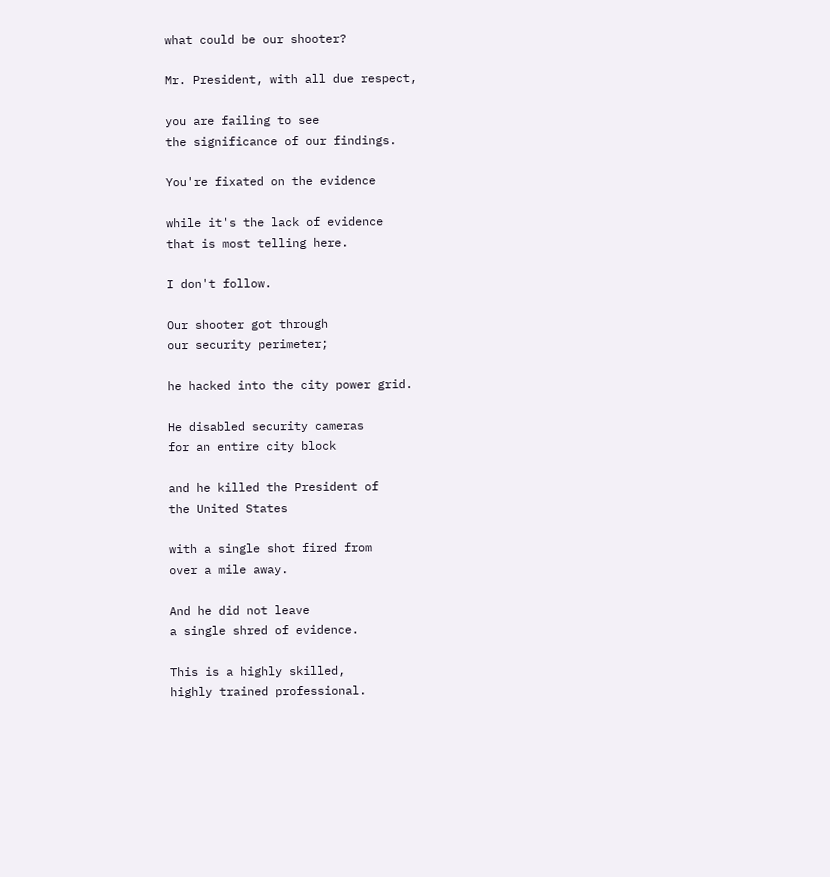what could be our shooter?

Mr. President, with all due respect,

you are failing to see
the significance of our findings.

You're fixated on the evidence

while it's the lack of evidence
that is most telling here.

I don't follow.

Our shooter got through
our security perimeter;

he hacked into the city power grid.

He disabled security cameras
for an entire city block

and he killed the President of
the United States

with a single shot fired from
over a mile away.

And he did not leave
a single shred of evidence.

This is a highly skilled,
highly trained professional.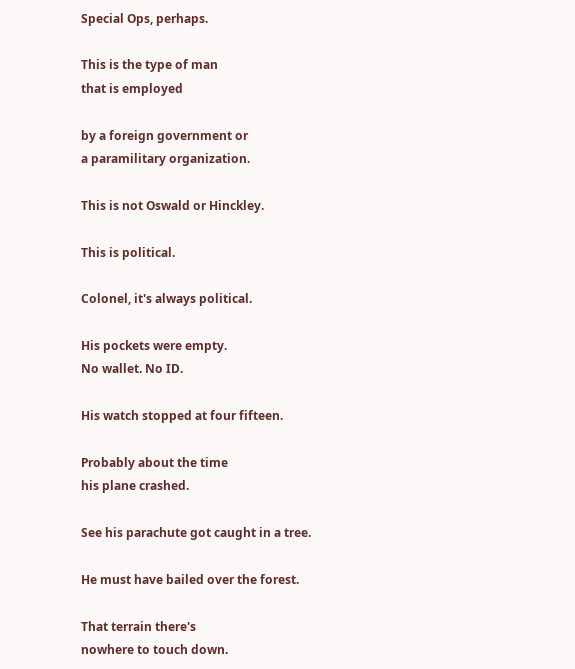Special Ops, perhaps.

This is the type of man
that is employed

by a foreign government or
a paramilitary organization.

This is not Oswald or Hinckley.

This is political.

Colonel, it's always political.

His pockets were empty.
No wallet. No ID.

His watch stopped at four fifteen.

Probably about the time
his plane crashed.

See his parachute got caught in a tree.

He must have bailed over the forest.

That terrain there's
nowhere to touch down.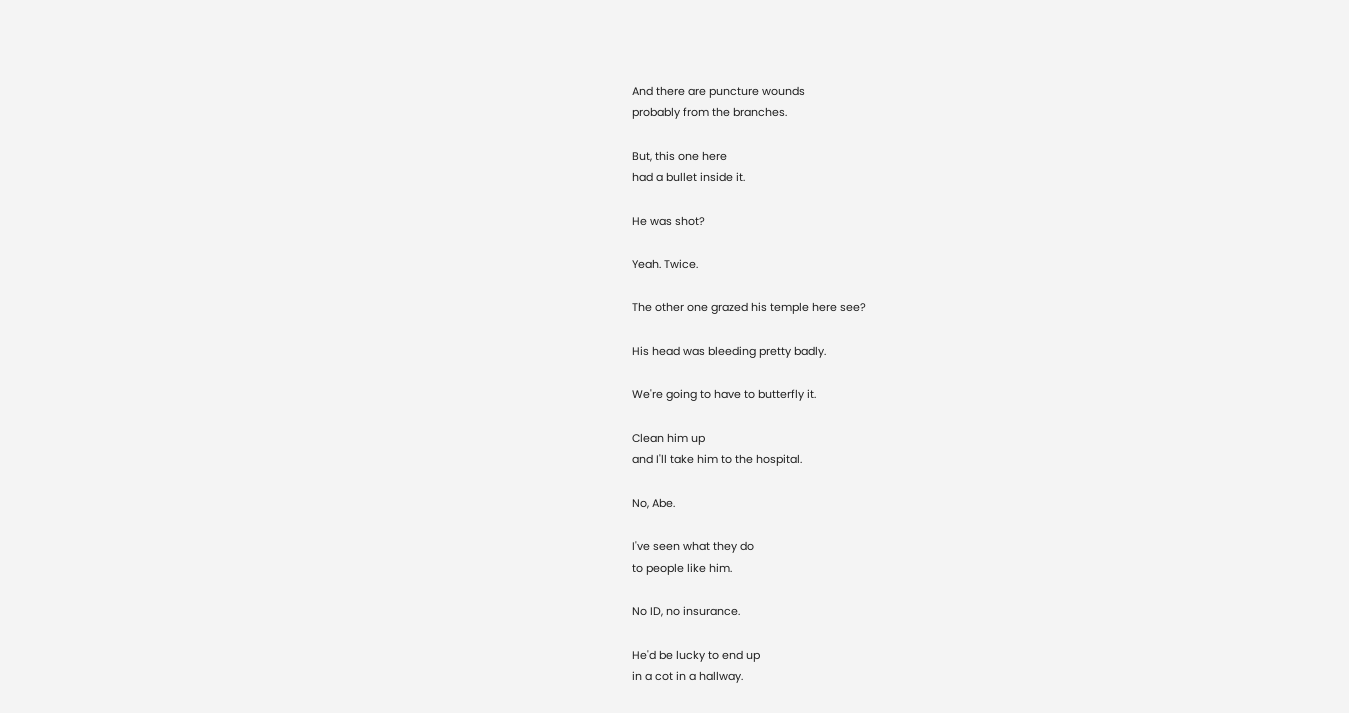And there are puncture wounds
probably from the branches.

But, this one here
had a bullet inside it.

He was shot?

Yeah. Twice.

The other one grazed his temple here see?

His head was bleeding pretty badly.

We're going to have to butterfly it.

Clean him up
and I'll take him to the hospital.

No, Abe.

I've seen what they do
to people like him.

No ID, no insurance.

He'd be lucky to end up
in a cot in a hallway.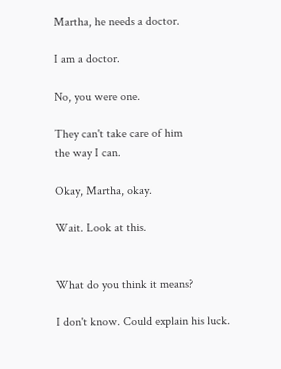Martha, he needs a doctor.

I am a doctor.

No, you were one.

They can't take care of him
the way I can.

Okay, Martha, okay.

Wait. Look at this.


What do you think it means?

I don't know. Could explain his luck.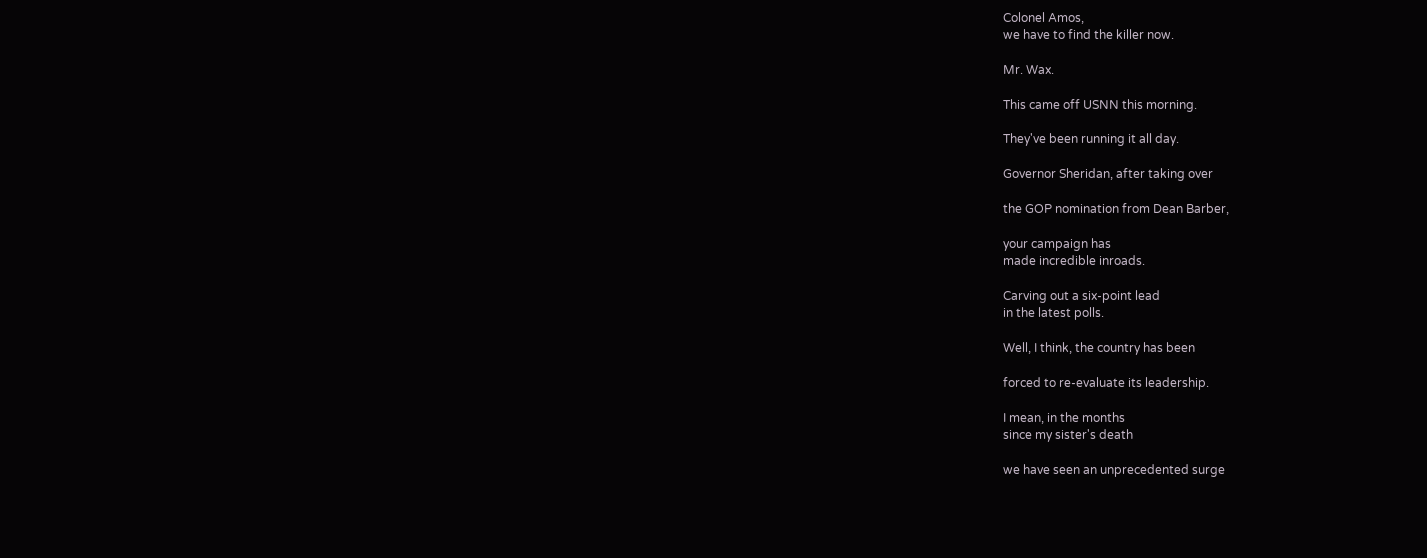Colonel Amos,
we have to find the killer now.

Mr. Wax.

This came off USNN this morning.

They've been running it all day.

Governor Sheridan, after taking over

the GOP nomination from Dean Barber,

your campaign has
made incredible inroads.

Carving out a six-point lead
in the latest polls.

Well, I think, the country has been

forced to re-evaluate its leadership.

I mean, in the months
since my sister's death

we have seen an unprecedented surge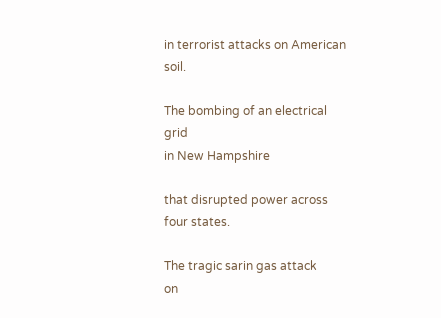in terrorist attacks on American soil.

The bombing of an electrical grid
in New Hampshire

that disrupted power across four states.

The tragic sarin gas attack
on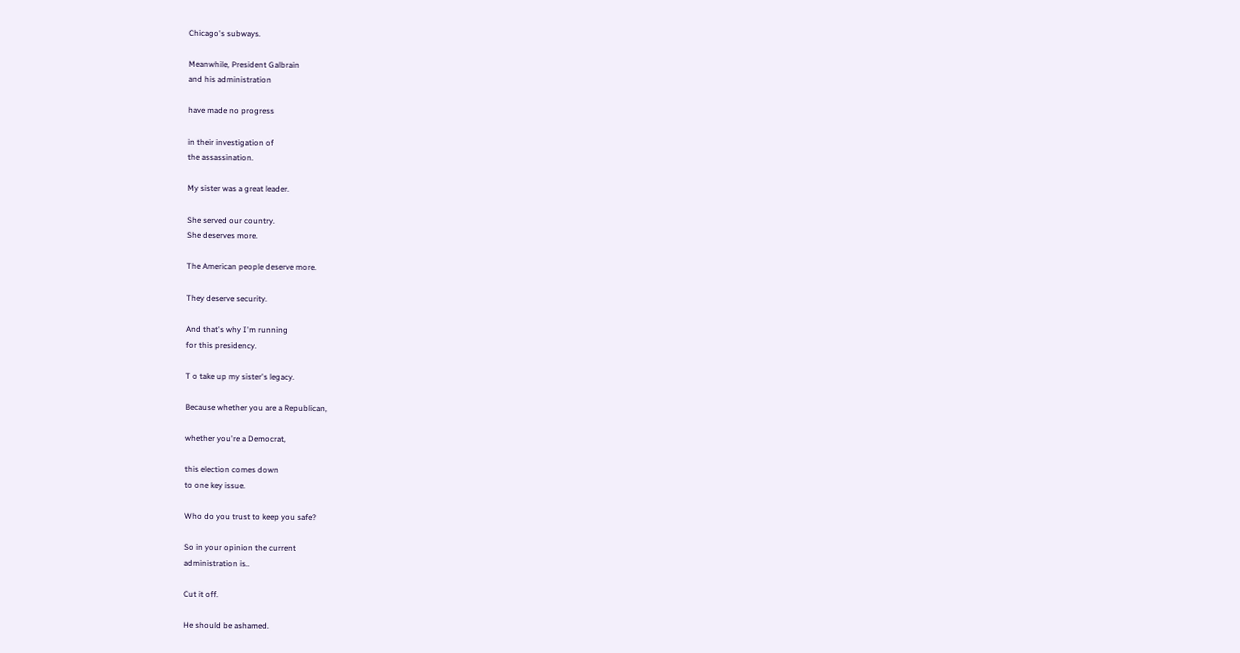Chicago's subways.

Meanwhile, President Galbrain
and his administration

have made no progress

in their investigation of
the assassination.

My sister was a great leader.

She served our country.
She deserves more.

The American people deserve more.

They deserve security.

And that's why I'm running
for this presidency.

T o take up my sister's legacy.

Because whether you are a Republican,

whether you're a Democrat,

this election comes down
to one key issue.

Who do you trust to keep you safe?

So in your opinion the current
administration is..

Cut it off.

He should be ashamed.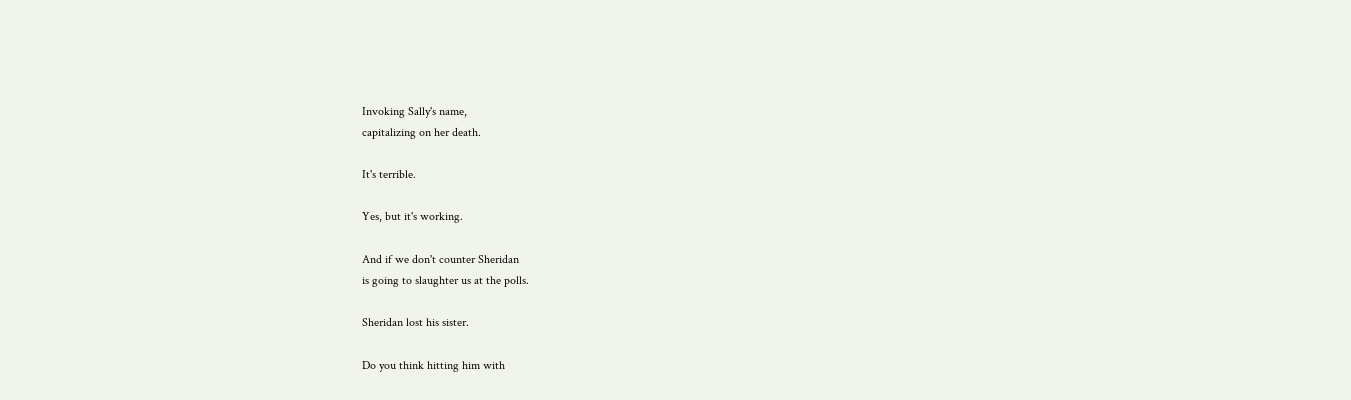Invoking Sally's name,
capitalizing on her death.

It's terrible.

Yes, but it's working.

And if we don't counter Sheridan
is going to slaughter us at the polls.

Sheridan lost his sister.

Do you think hitting him with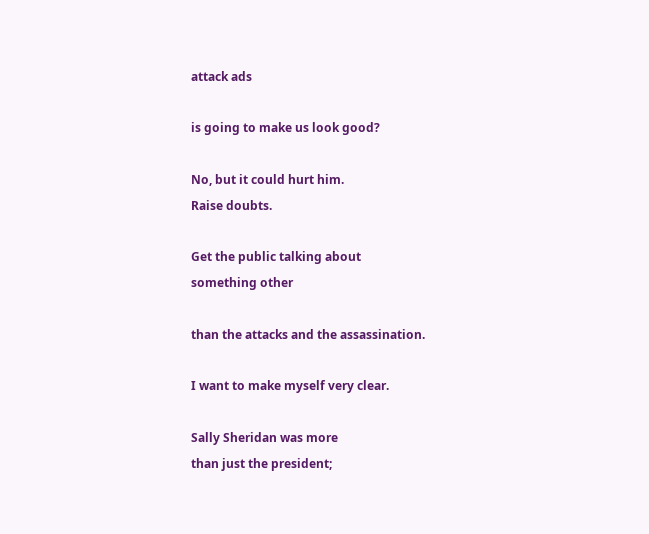attack ads

is going to make us look good?

No, but it could hurt him.
Raise doubts.

Get the public talking about
something other

than the attacks and the assassination.

I want to make myself very clear.

Sally Sheridan was more
than just the president;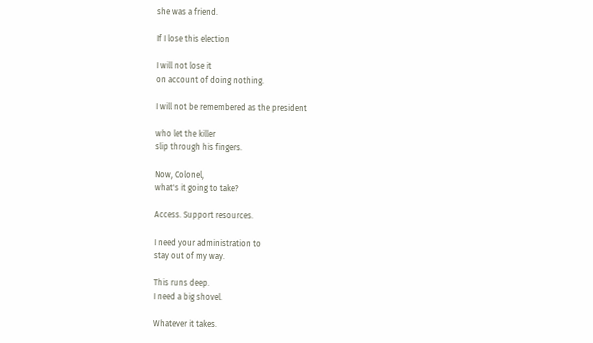she was a friend.

If I lose this election

I will not lose it
on account of doing nothing.

I will not be remembered as the president

who let the killer
slip through his fingers.

Now, Colonel,
what's it going to take?

Access. Support resources.

I need your administration to
stay out of my way.

This runs deep.
I need a big shovel.

Whatever it takes.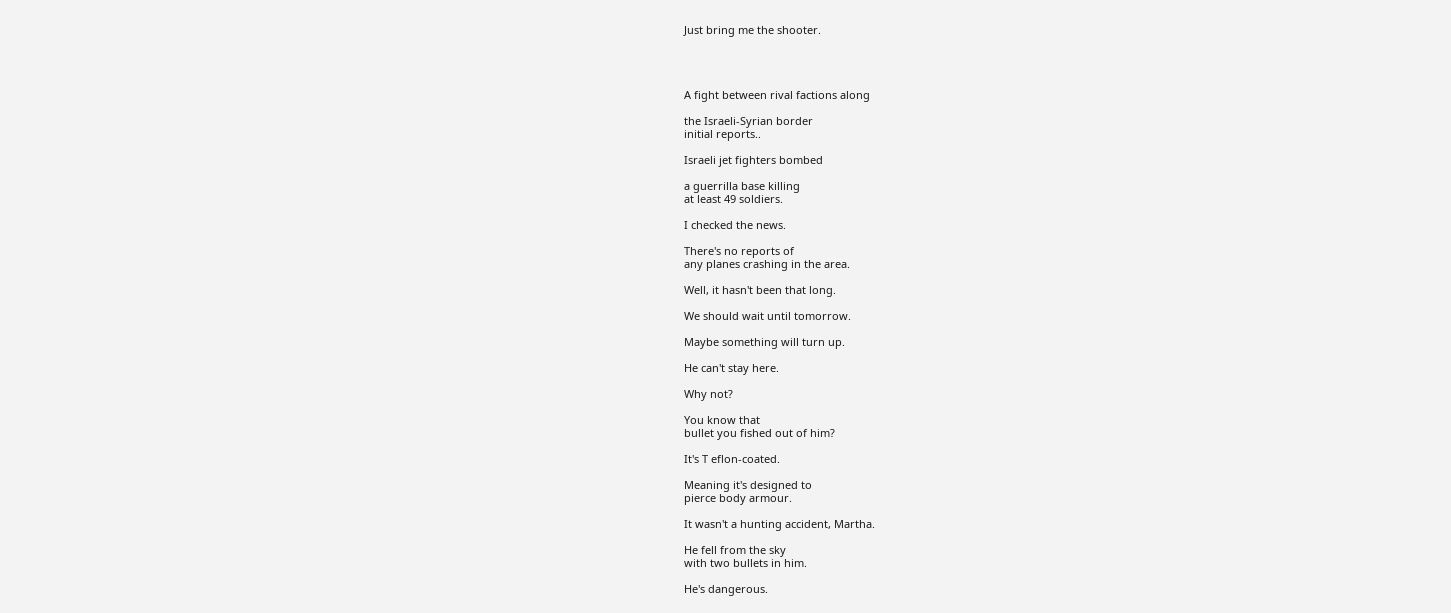Just bring me the shooter.




A fight between rival factions along

the Israeli-Syrian border
initial reports..

Israeli jet fighters bombed

a guerrilla base killing
at least 49 soldiers.

I checked the news.

There's no reports of
any planes crashing in the area.

Well, it hasn't been that long.

We should wait until tomorrow.

Maybe something will turn up.

He can't stay here.

Why not?

You know that
bullet you fished out of him?

It's T eflon-coated.

Meaning it's designed to
pierce body armour.

It wasn't a hunting accident, Martha.

He fell from the sky
with two bullets in him.

He's dangerous.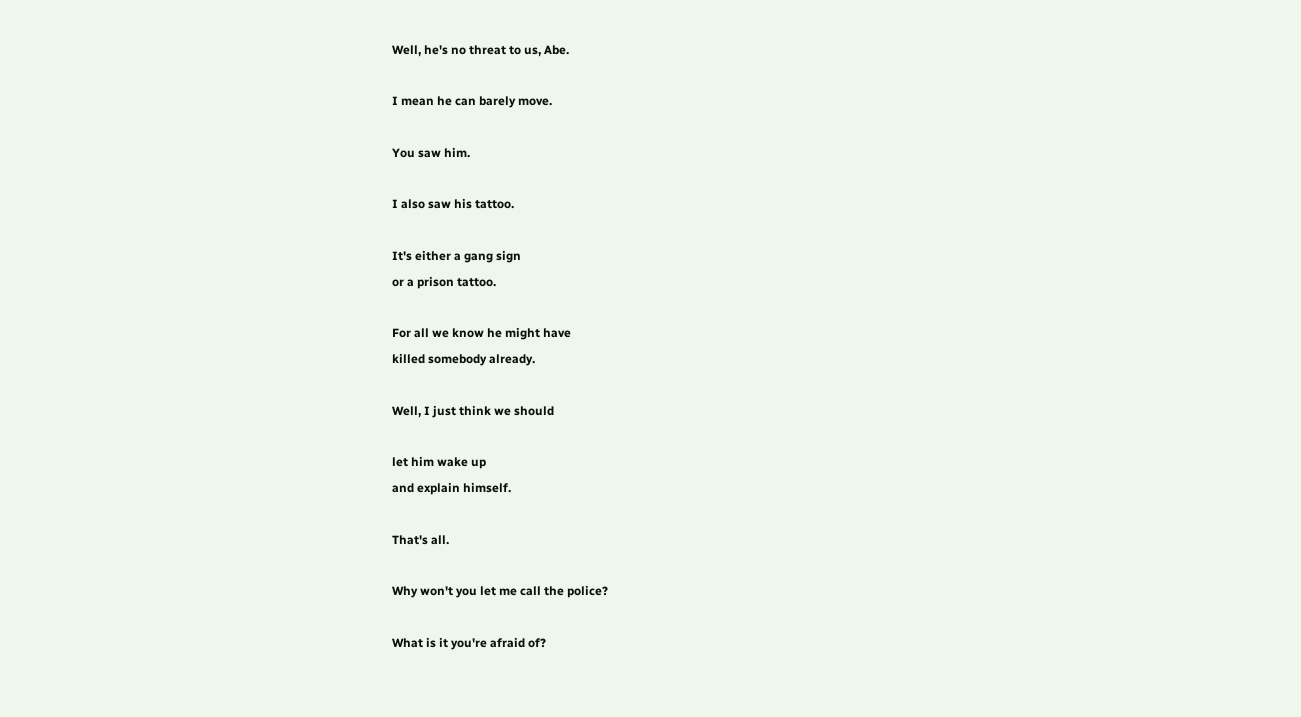Well, he's no threat to us, Abe.

I mean he can barely move.

You saw him.

I also saw his tattoo.

It's either a gang sign
or a prison tattoo.

For all we know he might have
killed somebody already.

Well, I just think we should

let him wake up
and explain himself.

That's all.

Why won't you let me call the police?

What is it you're afraid of?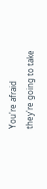You're afraid
they're going to take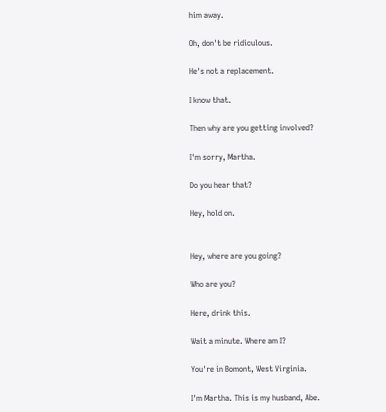him away.

Oh, don't be ridiculous.

He's not a replacement.

I know that.

Then why are you getting involved?

I'm sorry, Martha.

Do you hear that?

Hey, hold on.


Hey, where are you going?

Who are you?

Here, drink this.

Wait a minute. Where am I?

You're in Bomont, West Virginia.

I'm Martha. This is my husband, Abe.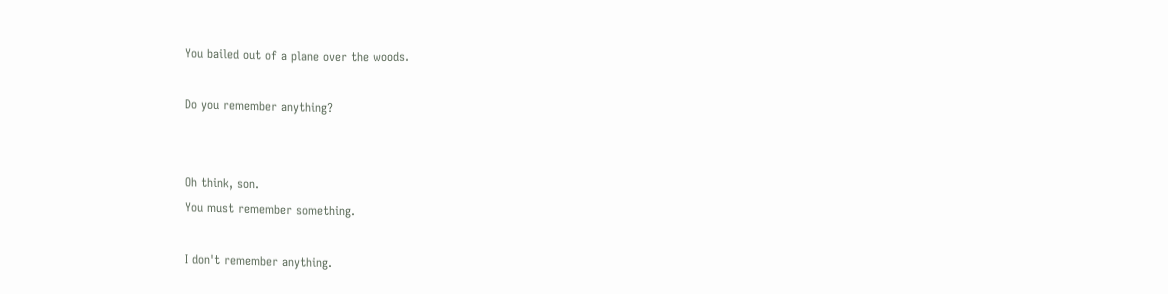You bailed out of a plane over the woods.

Do you remember anything?


Oh think, son.
You must remember something.

I don't remember anything.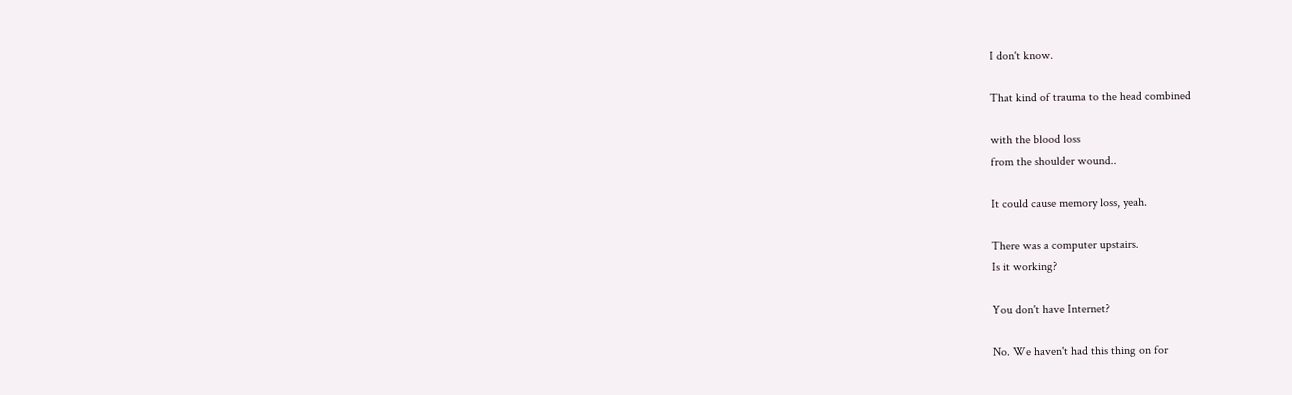I don't know.

That kind of trauma to the head combined

with the blood loss
from the shoulder wound..

It could cause memory loss, yeah.

There was a computer upstairs.
Is it working?

You don't have Internet?

No. We haven't had this thing on for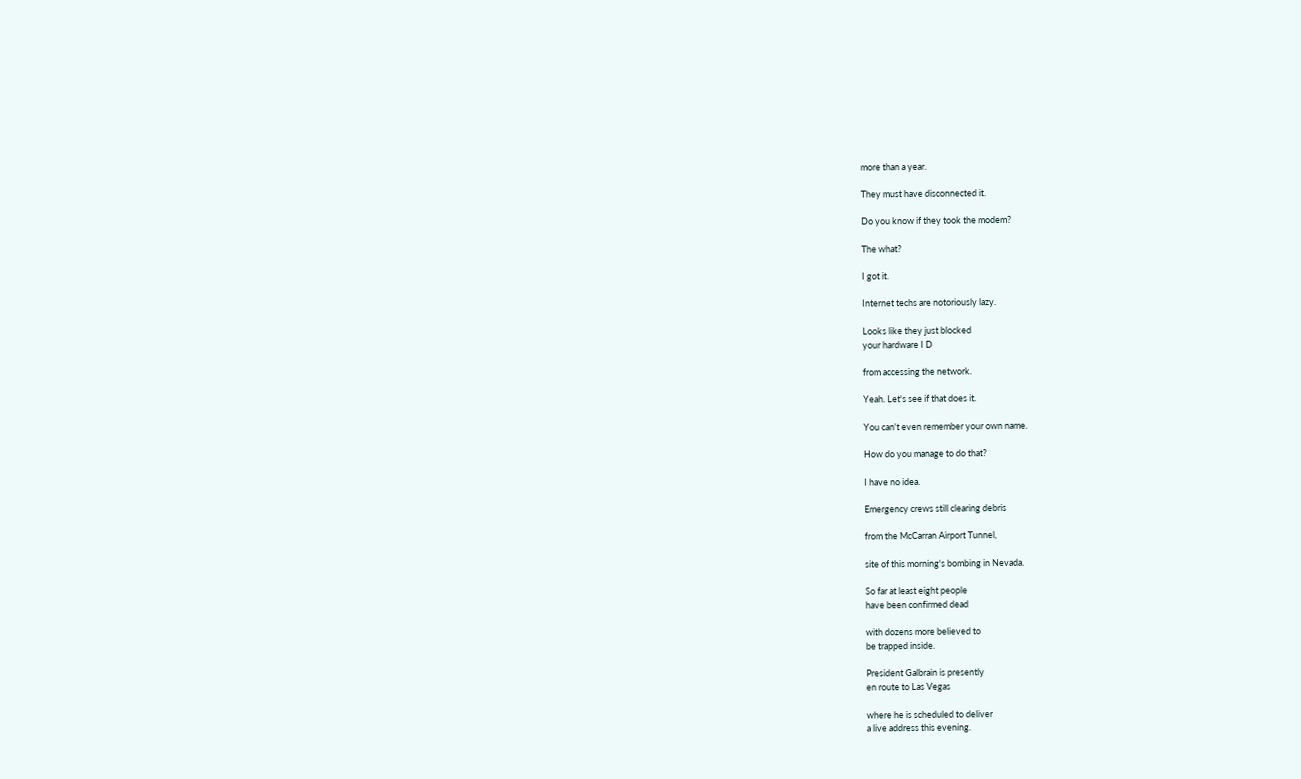more than a year.

They must have disconnected it.

Do you know if they took the modem?

The what?

I got it.

Internet techs are notoriously lazy.

Looks like they just blocked
your hardware I D

from accessing the network.

Yeah. Let's see if that does it.

You can't even remember your own name.

How do you manage to do that?

I have no idea.

Emergency crews still clearing debris

from the McCarran Airport Tunnel,

site of this morning's bombing in Nevada.

So far at least eight people
have been confirmed dead

with dozens more believed to
be trapped inside.

President Galbrain is presently
en route to Las Vegas

where he is scheduled to deliver
a live address this evening.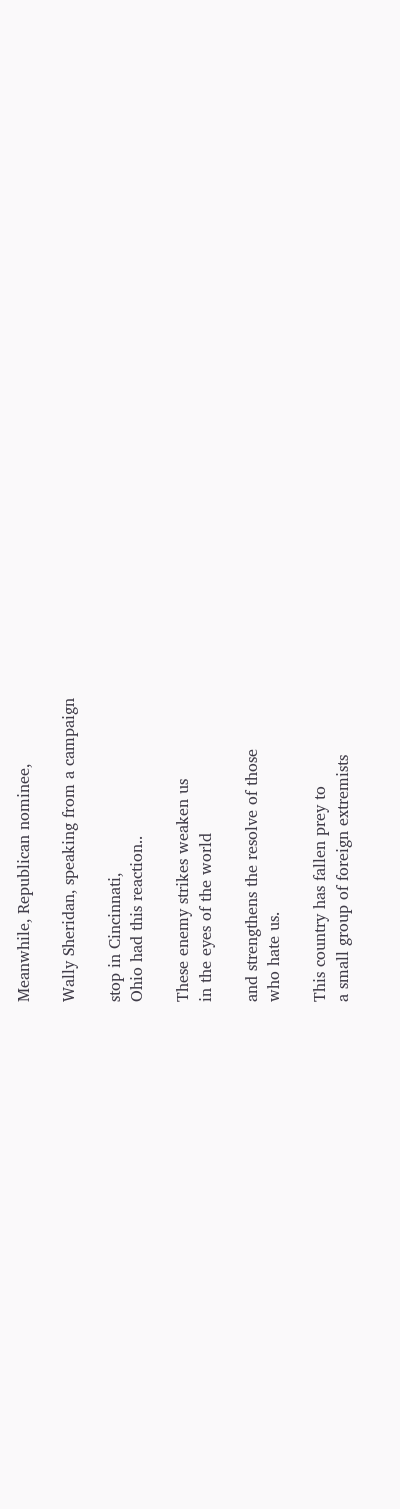Meanwhile, Republican nominee,

Wally Sheridan, speaking from a campaign

stop in Cincinnati,
Ohio had this reaction..

These enemy strikes weaken us
in the eyes of the world

and strengthens the resolve of those
who hate us.

This country has fallen prey to
a small group of foreign extremists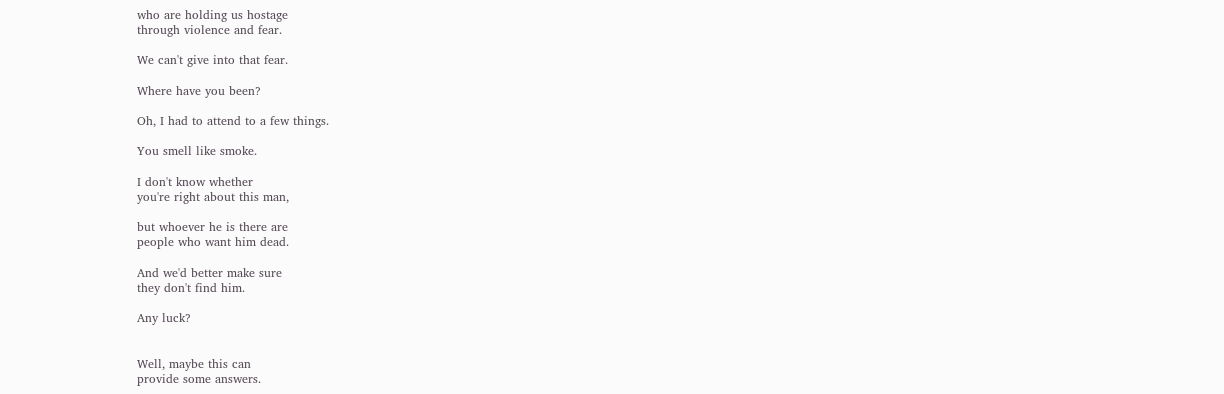who are holding us hostage
through violence and fear.

We can't give into that fear.

Where have you been?

Oh, I had to attend to a few things.

You smell like smoke.

I don't know whether
you're right about this man,

but whoever he is there are
people who want him dead.

And we'd better make sure
they don't find him.

Any luck?


Well, maybe this can
provide some answers.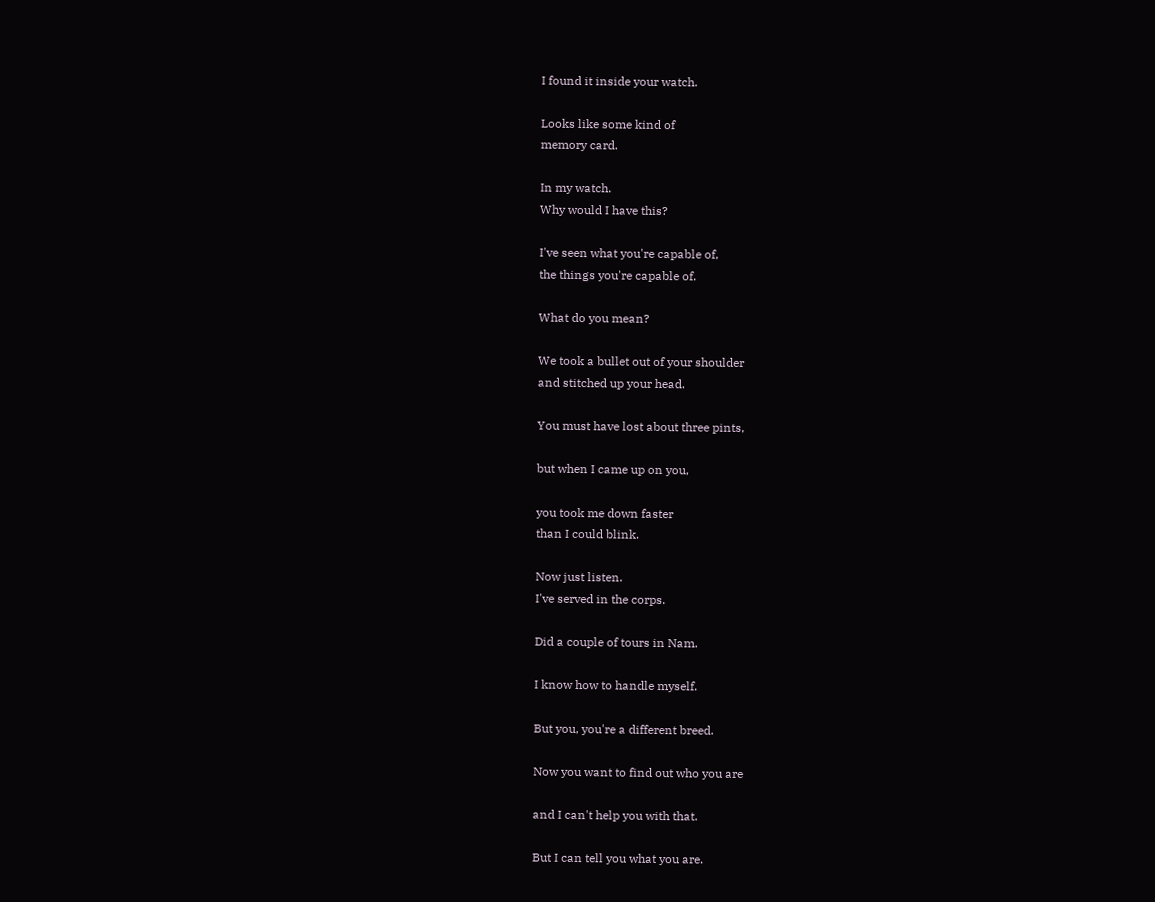I found it inside your watch.

Looks like some kind of
memory card.

In my watch.
Why would I have this?

I've seen what you're capable of,
the things you're capable of.

What do you mean?

We took a bullet out of your shoulder
and stitched up your head.

You must have lost about three pints,

but when I came up on you,

you took me down faster
than I could blink.

Now just listen.
I've served in the corps.

Did a couple of tours in Nam.

I know how to handle myself.

But you, you're a different breed.

Now you want to find out who you are

and I can't help you with that.

But I can tell you what you are.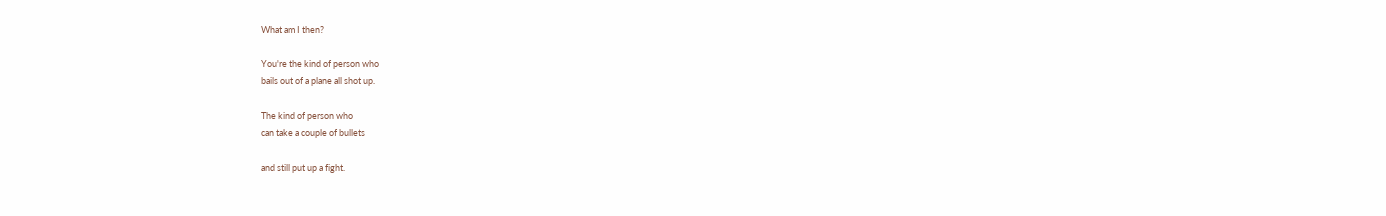What am I then?

You're the kind of person who
bails out of a plane all shot up.

The kind of person who
can take a couple of bullets

and still put up a fight.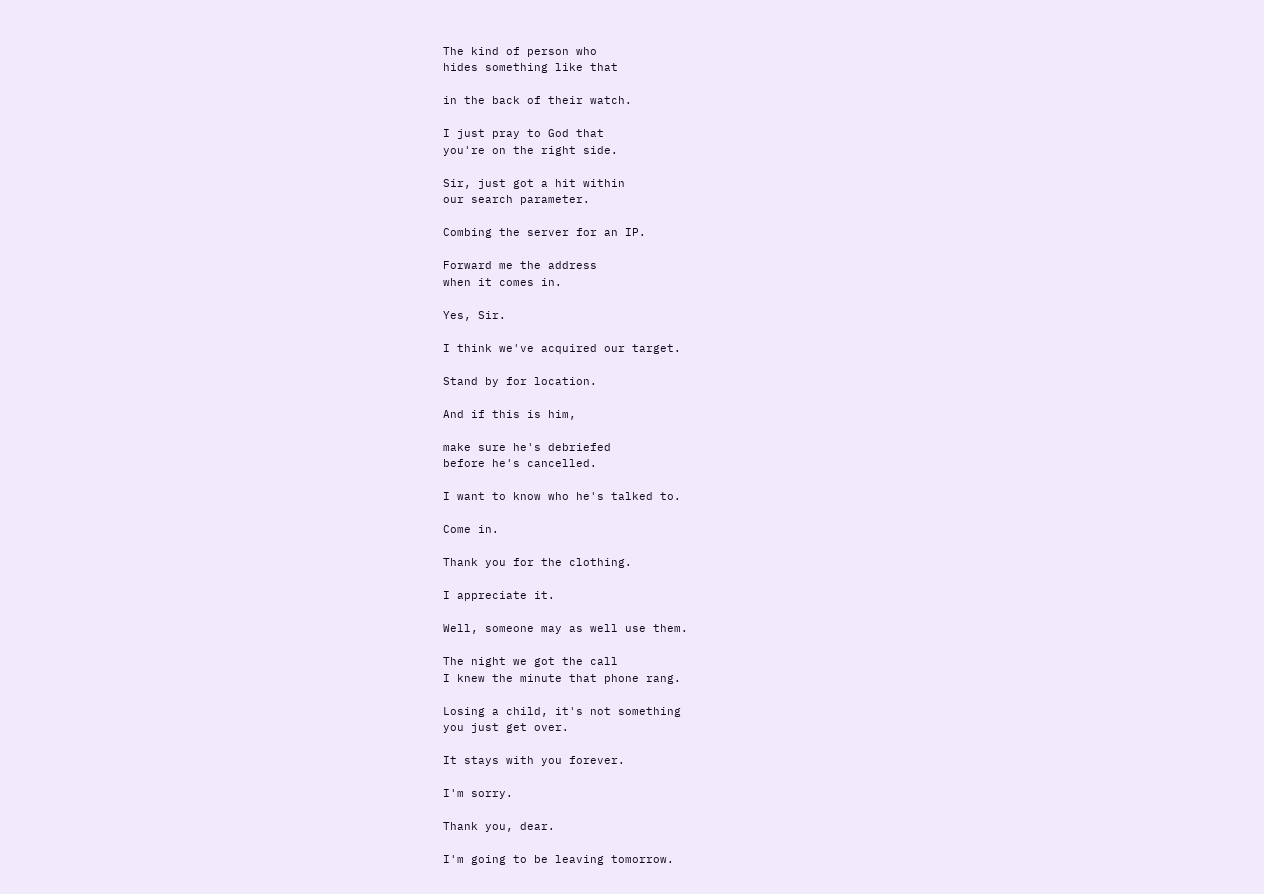The kind of person who
hides something like that

in the back of their watch.

I just pray to God that
you're on the right side.

Sir, just got a hit within
our search parameter.

Combing the server for an IP.

Forward me the address
when it comes in.

Yes, Sir.

I think we've acquired our target.

Stand by for location.

And if this is him,

make sure he's debriefed
before he's cancelled.

I want to know who he's talked to.

Come in.

Thank you for the clothing.

I appreciate it.

Well, someone may as well use them.

The night we got the call
I knew the minute that phone rang.

Losing a child, it's not something
you just get over.

It stays with you forever.

I'm sorry.

Thank you, dear.

I'm going to be leaving tomorrow.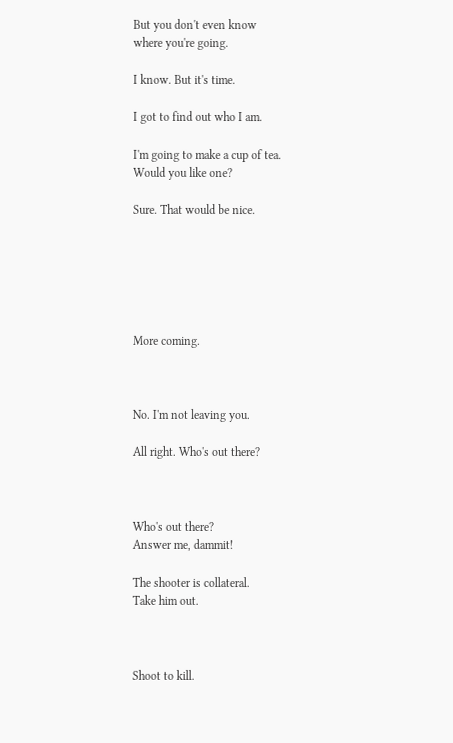But you don't even know
where you're going.

I know. But it's time.

I got to find out who I am.

I'm going to make a cup of tea.
Would you like one?

Sure. That would be nice.






More coming.



No. I'm not leaving you.

All right. Who's out there?



Who's out there?
Answer me, dammit!

The shooter is collateral.
Take him out.



Shoot to kill.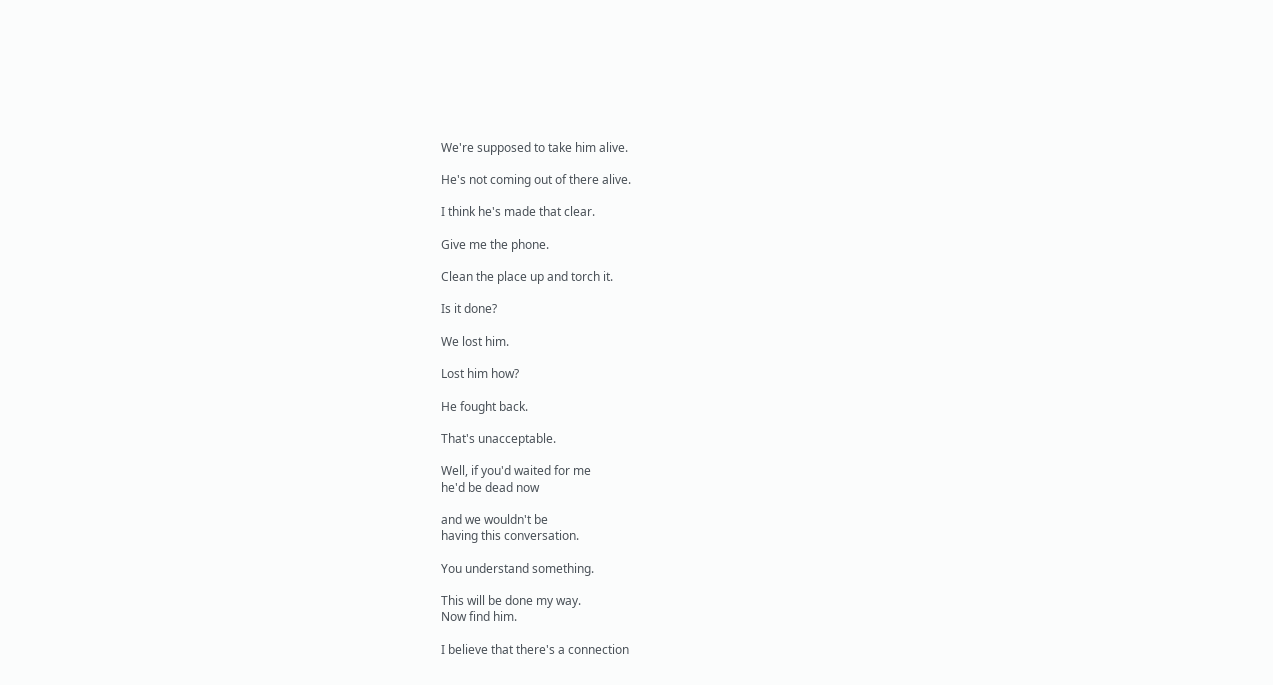We're supposed to take him alive.

He's not coming out of there alive.

I think he's made that clear.

Give me the phone.

Clean the place up and torch it.

Is it done?

We lost him.

Lost him how?

He fought back.

That's unacceptable.

Well, if you'd waited for me
he'd be dead now

and we wouldn't be
having this conversation.

You understand something.

This will be done my way.
Now find him.

I believe that there's a connection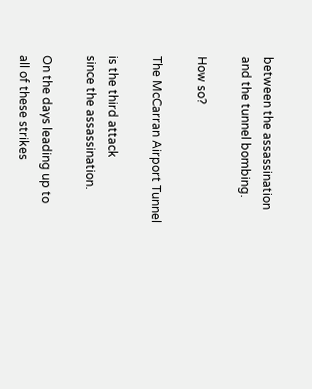between the assassination
and the tunnel bombing.

How so?

The McCarran Airport Tunnel

is the third attack
since the assassination.

On the days leading up to
all of these strikes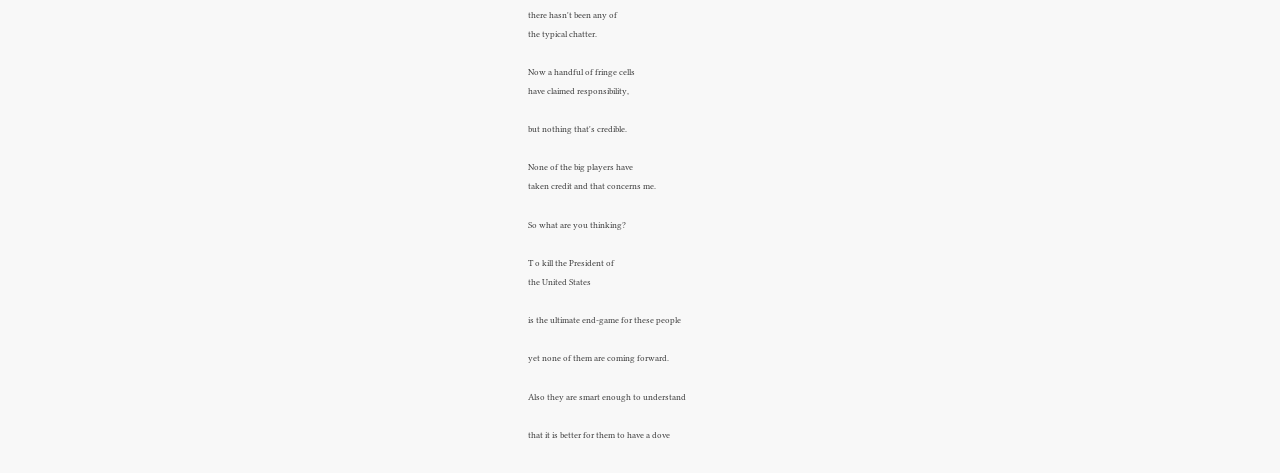there hasn't been any of
the typical chatter.

Now a handful of fringe cells
have claimed responsibility,

but nothing that's credible.

None of the big players have
taken credit and that concerns me.

So what are you thinking?

T o kill the President of
the United States

is the ultimate end-game for these people

yet none of them are coming forward.

Also they are smart enough to understand

that it is better for them to have a dove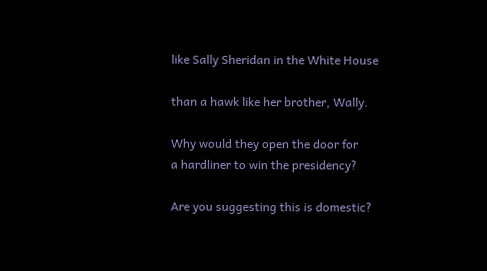like Sally Sheridan in the White House

than a hawk like her brother, Wally.

Why would they open the door for
a hardliner to win the presidency?

Are you suggesting this is domestic?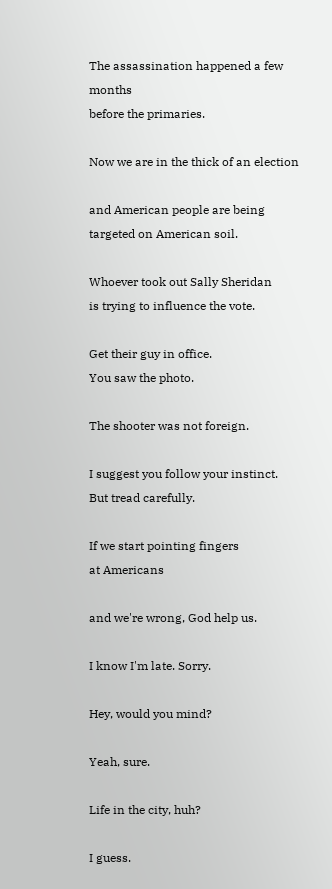The assassination happened a few months
before the primaries.

Now we are in the thick of an election

and American people are being
targeted on American soil.

Whoever took out Sally Sheridan
is trying to influence the vote.

Get their guy in office.
You saw the photo.

The shooter was not foreign.

I suggest you follow your instinct.
But tread carefully.

If we start pointing fingers
at Americans

and we're wrong, God help us.

I know I'm late. Sorry.

Hey, would you mind?

Yeah, sure.

Life in the city, huh?

I guess.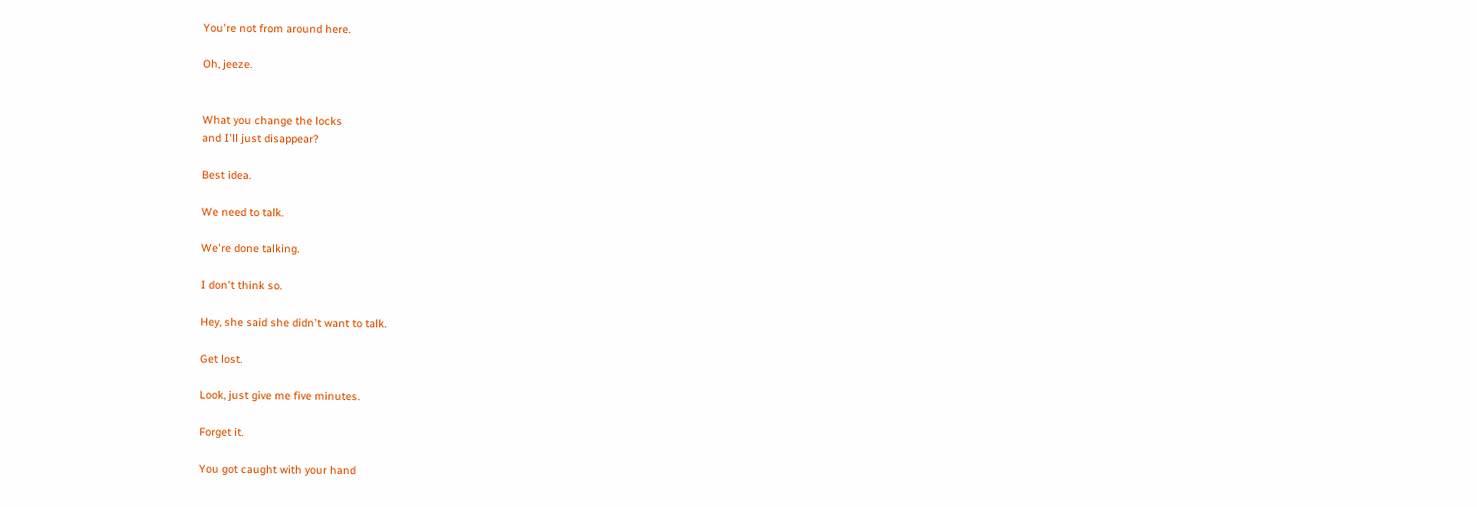You're not from around here.

Oh, jeeze.


What you change the locks
and I'll just disappear?

Best idea.

We need to talk.

We're done talking.

I don't think so.

Hey, she said she didn't want to talk.

Get lost.

Look, just give me five minutes.

Forget it.

You got caught with your hand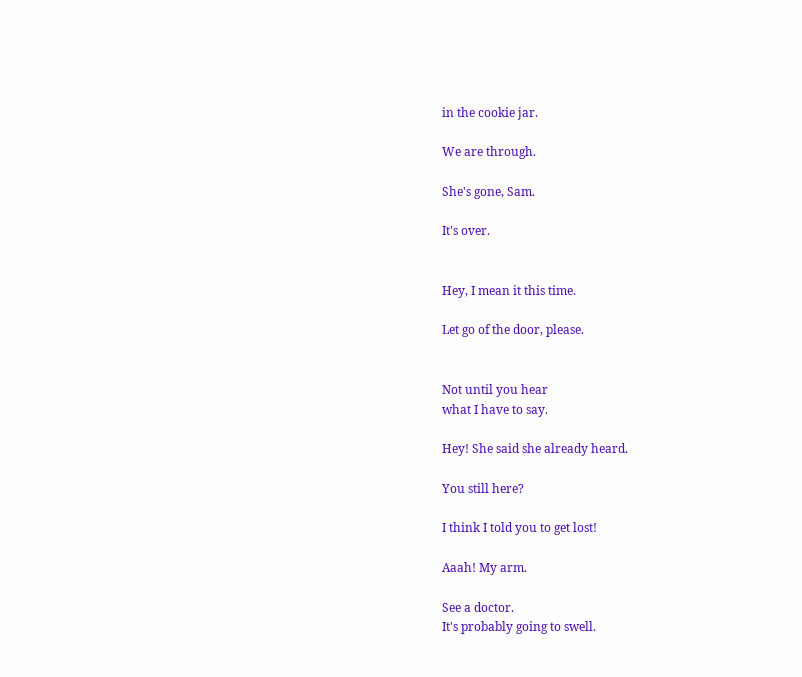in the cookie jar.

We are through.

She's gone, Sam.

It's over.


Hey, I mean it this time.

Let go of the door, please.


Not until you hear
what I have to say.

Hey! She said she already heard.

You still here?

I think I told you to get lost!

Aaah! My arm.

See a doctor.
It's probably going to swell.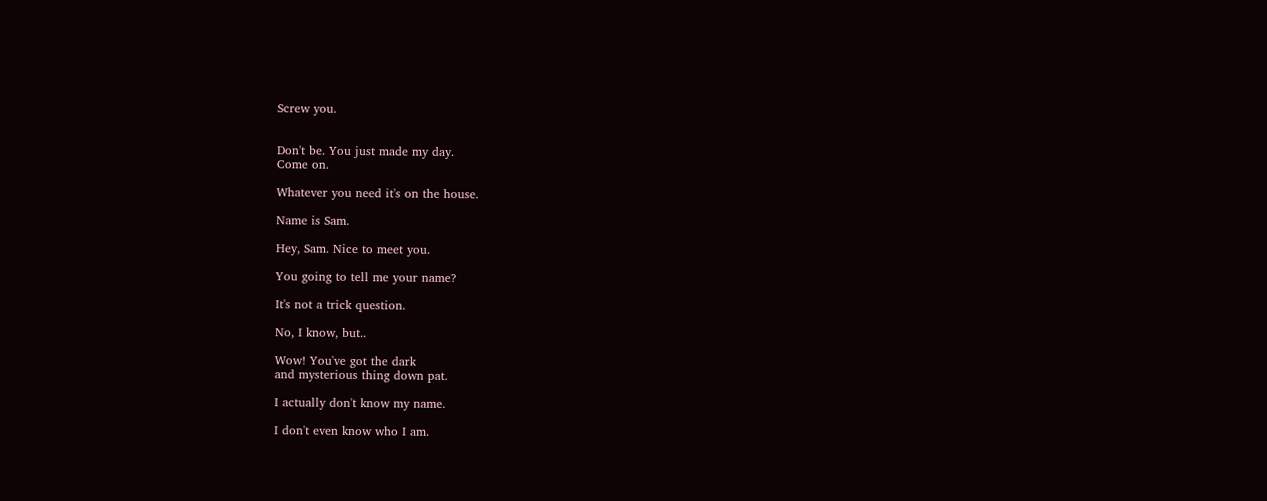Screw you.


Don't be. You just made my day.
Come on.

Whatever you need it's on the house.

Name is Sam.

Hey, Sam. Nice to meet you.

You going to tell me your name?

It's not a trick question.

No, I know, but..

Wow! You've got the dark
and mysterious thing down pat.

I actually don't know my name.

I don't even know who I am.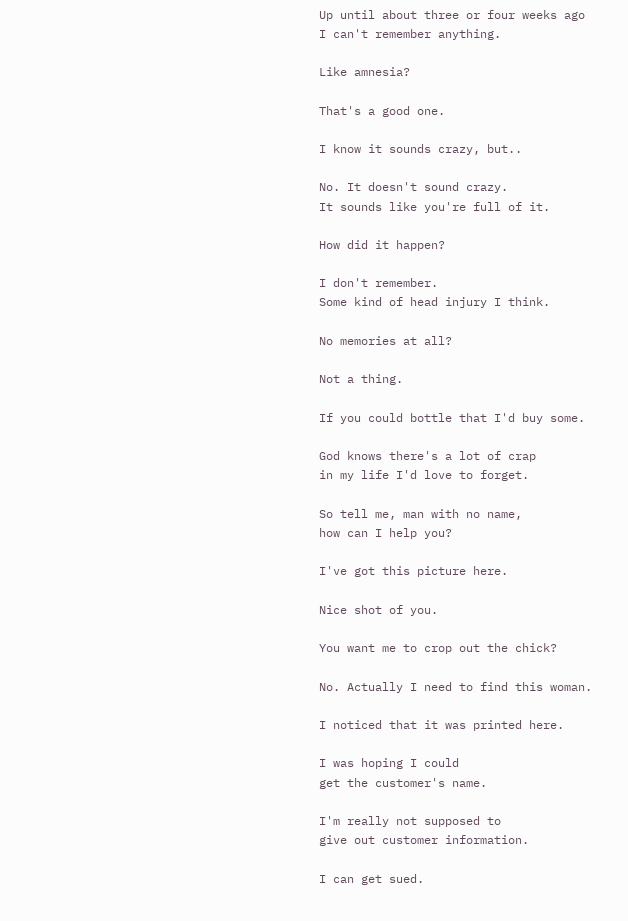Up until about three or four weeks ago
I can't remember anything.

Like amnesia?

That's a good one.

I know it sounds crazy, but..

No. It doesn't sound crazy.
It sounds like you're full of it.

How did it happen?

I don't remember.
Some kind of head injury I think.

No memories at all?

Not a thing.

If you could bottle that I'd buy some.

God knows there's a lot of crap
in my life I'd love to forget.

So tell me, man with no name,
how can I help you?

I've got this picture here.

Nice shot of you.

You want me to crop out the chick?

No. Actually I need to find this woman.

I noticed that it was printed here.

I was hoping I could
get the customer's name.

I'm really not supposed to
give out customer information.

I can get sued.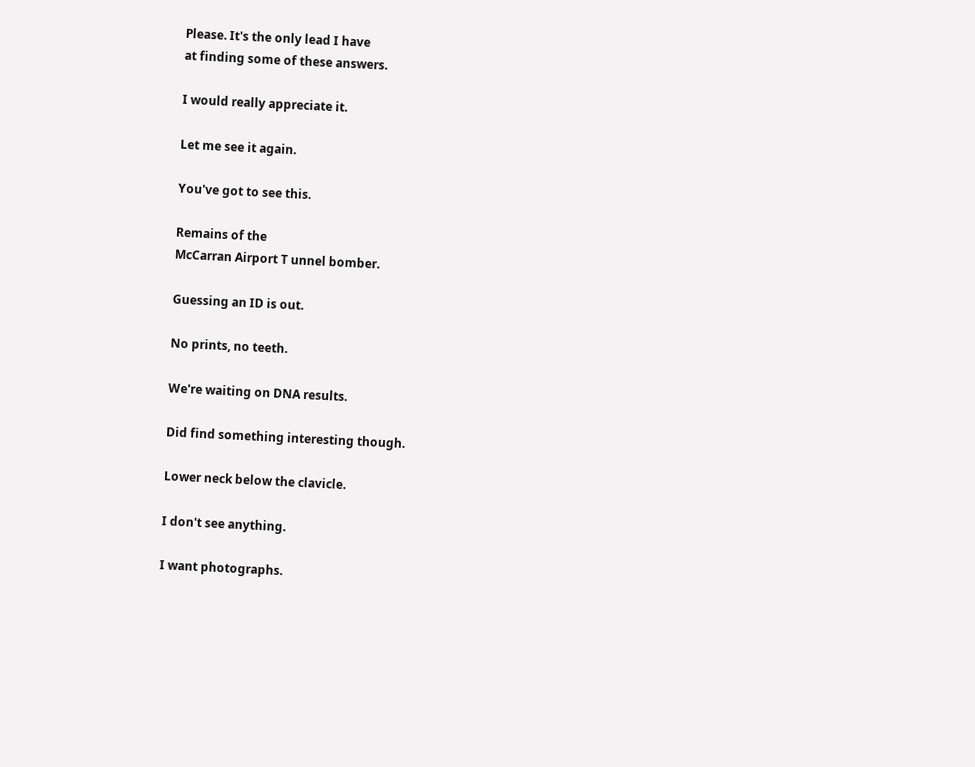Please. It's the only lead I have
at finding some of these answers.

I would really appreciate it.

Let me see it again.

You've got to see this.

Remains of the
McCarran Airport T unnel bomber.

Guessing an ID is out.

No prints, no teeth.

We're waiting on DNA results.

Did find something interesting though.

Lower neck below the clavicle.

I don't see anything.

I want photographs.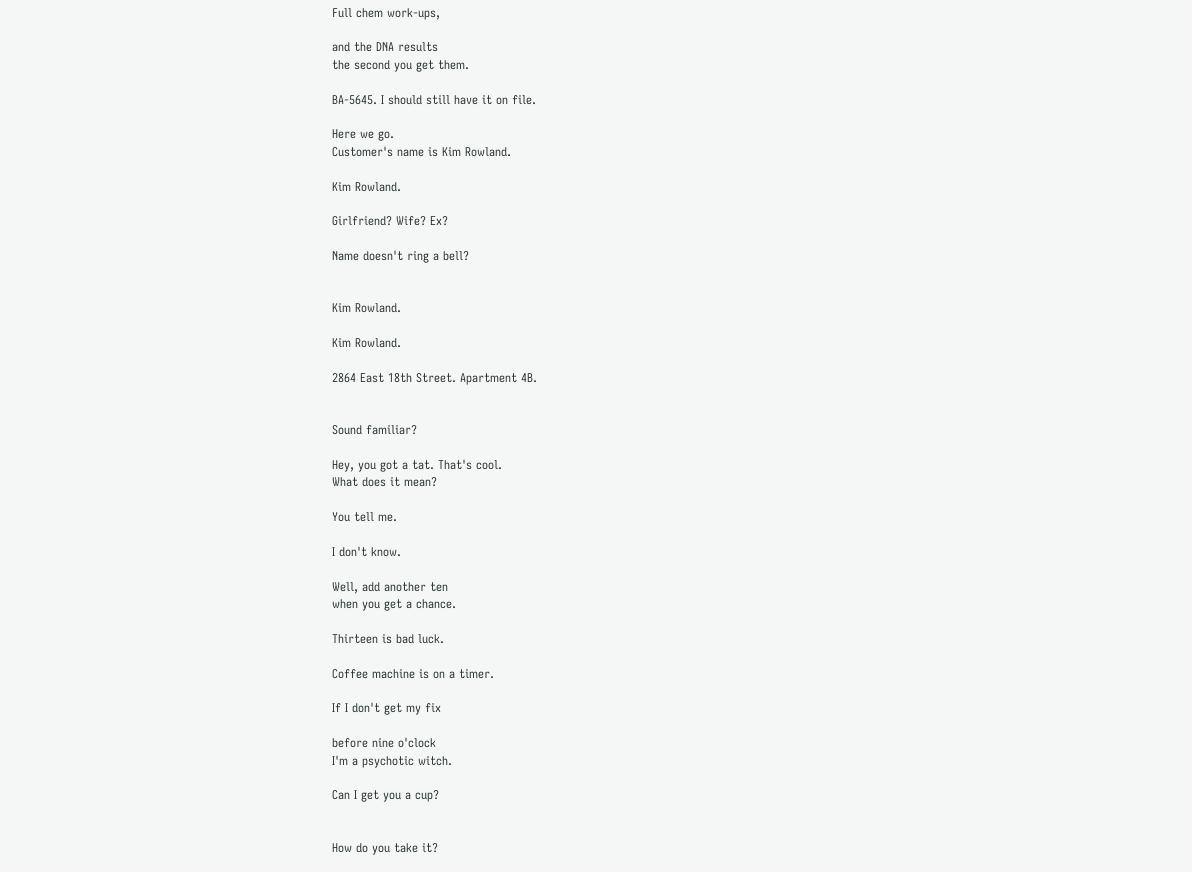Full chem work-ups,

and the DNA results
the second you get them.

BA-5645. I should still have it on file.

Here we go.
Customer's name is Kim Rowland.

Kim Rowland.

Girlfriend? Wife? Ex?

Name doesn't ring a bell?


Kim Rowland.

Kim Rowland.

2864 East 18th Street. Apartment 4B.


Sound familiar?

Hey, you got a tat. That's cool.
What does it mean?

You tell me.

I don't know.

Well, add another ten
when you get a chance.

Thirteen is bad luck.

Coffee machine is on a timer.

If I don't get my fix

before nine o'clock
I'm a psychotic witch.

Can I get you a cup?


How do you take it?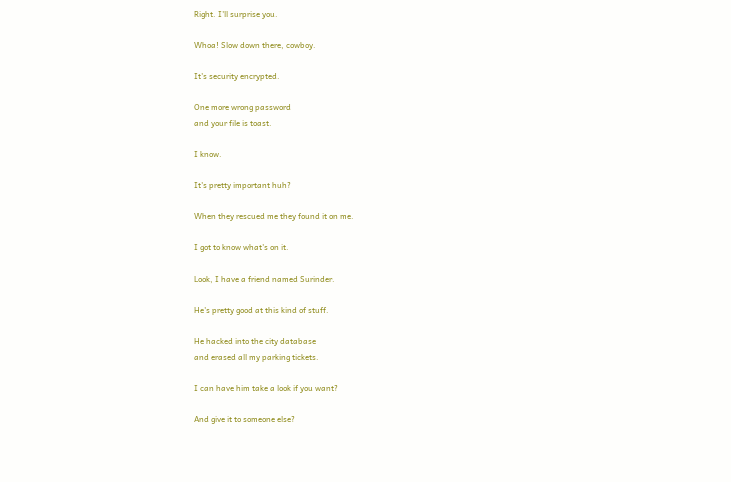Right. I'll surprise you.

Whoa! Slow down there, cowboy.

It's security encrypted.

One more wrong password
and your file is toast.

I know.

It's pretty important huh?

When they rescued me they found it on me.

I got to know what's on it.

Look, I have a friend named Surinder.

He's pretty good at this kind of stuff.

He hacked into the city database
and erased all my parking tickets.

I can have him take a look if you want?

And give it to someone else?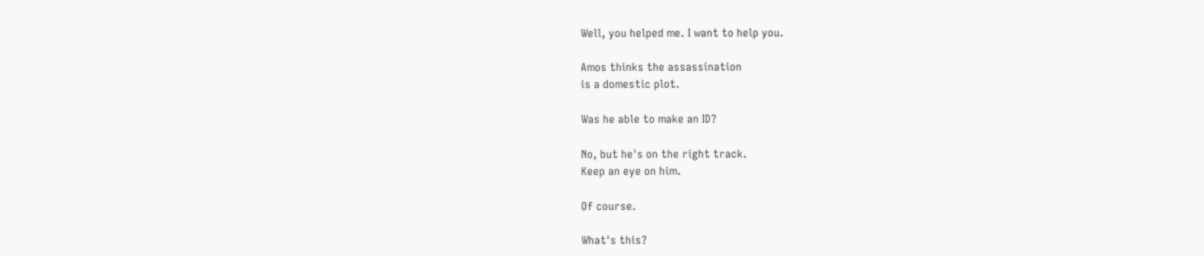Well, you helped me. I want to help you.

Amos thinks the assassination
is a domestic plot.

Was he able to make an ID?

No, but he's on the right track.
Keep an eye on him.

Of course.

What's this?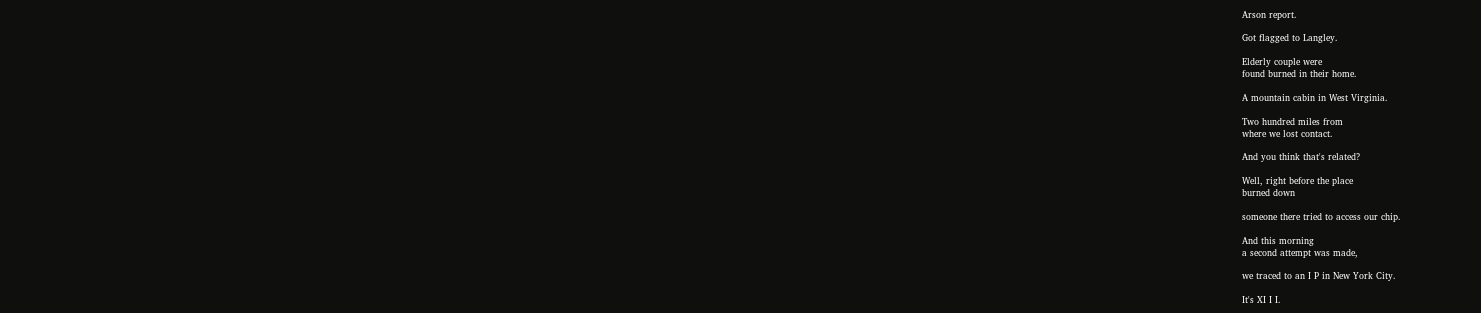Arson report.

Got flagged to Langley.

Elderly couple were
found burned in their home.

A mountain cabin in West Virginia.

Two hundred miles from
where we lost contact.

And you think that's related?

Well, right before the place
burned down

someone there tried to access our chip.

And this morning
a second attempt was made,

we traced to an I P in New York City.

It's XI I I.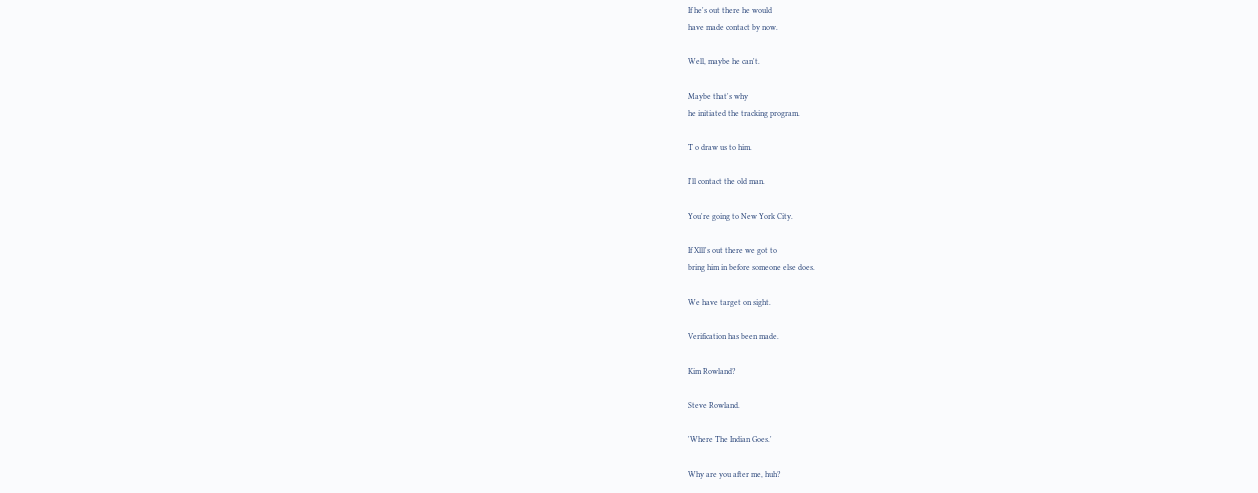If he's out there he would
have made contact by now.

Well, maybe he can't.

Maybe that's why
he initiated the tracking program.

T o draw us to him.

I'll contact the old man.

You're going to New York City.

If Xlll's out there we got to
bring him in before someone else does.

We have target on sight.

Verification has been made.

Kim Rowland?

Steve Rowland.

'Where The Indian Goes.'

Why are you after me, huh?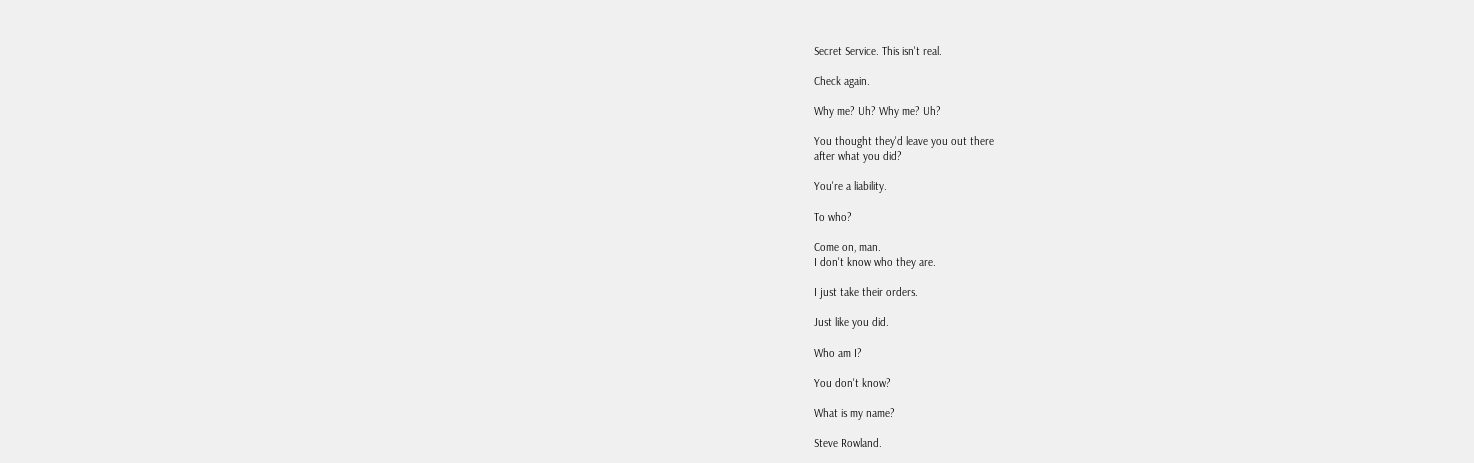Secret Service. This isn't real.

Check again.

Why me? Uh? Why me? Uh?

You thought they'd leave you out there
after what you did?

You're a liability.

To who?

Come on, man.
I don't know who they are.

I just take their orders.

Just like you did.

Who am I?

You don't know?

What is my name?

Steve Rowland.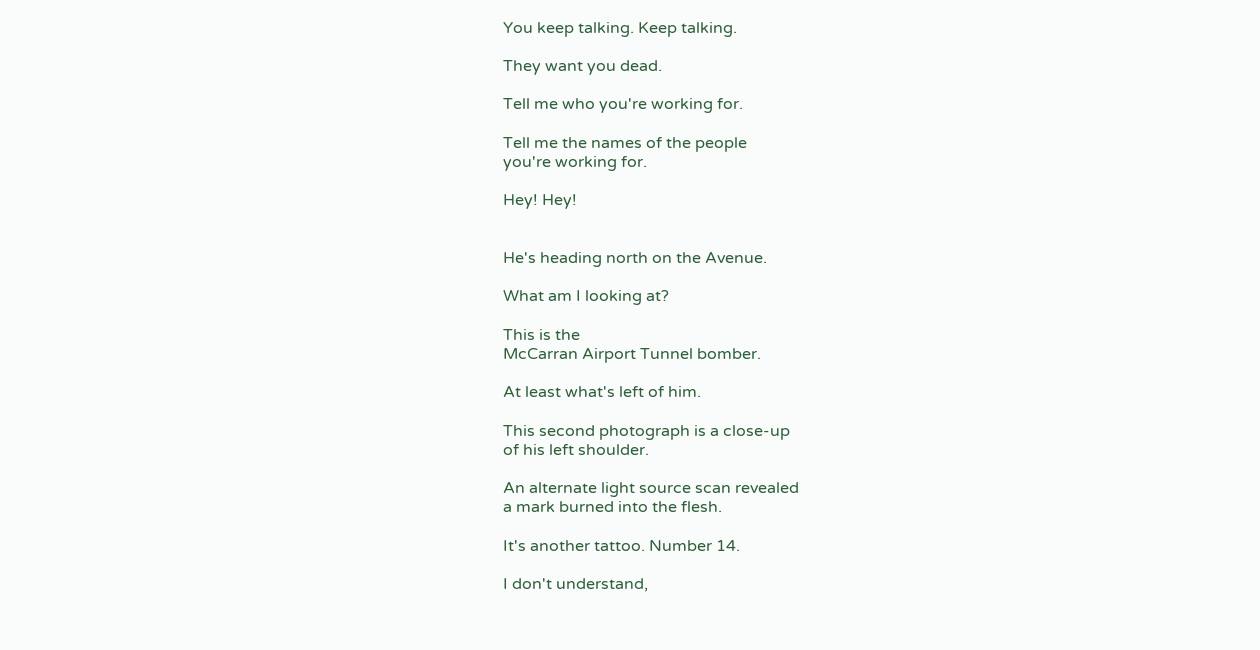You keep talking. Keep talking.

They want you dead.

Tell me who you're working for.

Tell me the names of the people
you're working for.

Hey! Hey!


He's heading north on the Avenue.

What am I looking at?

This is the
McCarran Airport Tunnel bomber.

At least what's left of him.

This second photograph is a close-up
of his left shoulder.

An alternate light source scan revealed
a mark burned into the flesh.

It's another tattoo. Number 14.

I don't understand,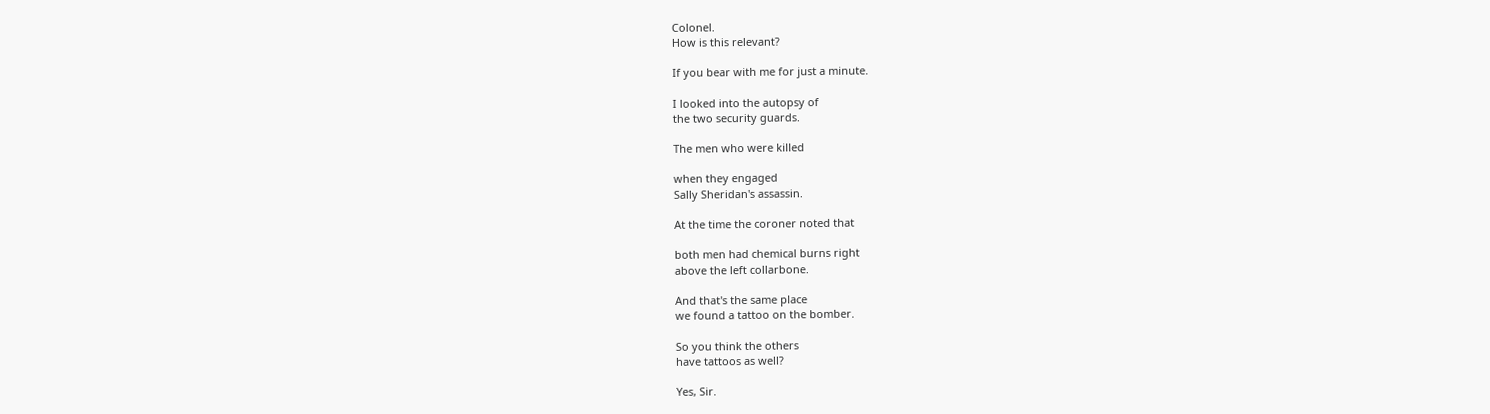Colonel.
How is this relevant?

If you bear with me for just a minute.

I looked into the autopsy of
the two security guards.

The men who were killed

when they engaged
Sally Sheridan's assassin.

At the time the coroner noted that

both men had chemical burns right
above the left collarbone.

And that's the same place
we found a tattoo on the bomber.

So you think the others
have tattoos as well?

Yes, Sir.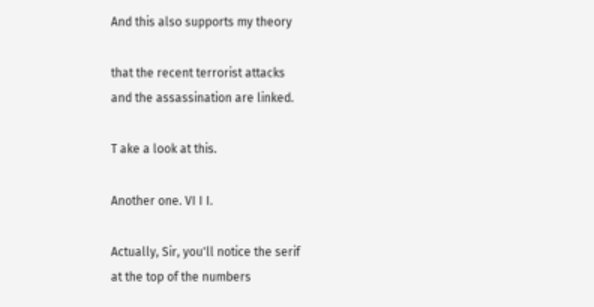And this also supports my theory

that the recent terrorist attacks
and the assassination are linked.

T ake a look at this.

Another one. VI I I.

Actually, Sir, you'll notice the serif
at the top of the numbers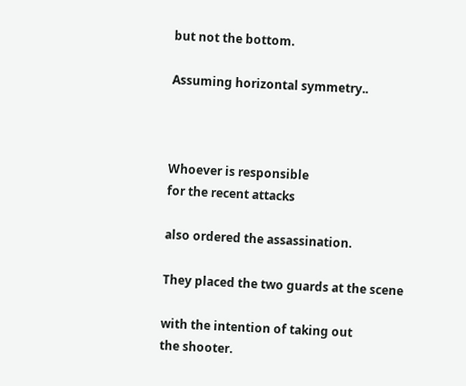but not the bottom.

Assuming horizontal symmetry..



Whoever is responsible
for the recent attacks

also ordered the assassination.

They placed the two guards at the scene

with the intention of taking out
the shooter.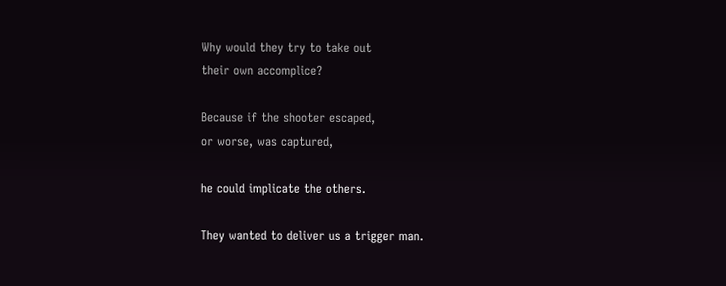Why would they try to take out
their own accomplice?

Because if the shooter escaped,
or worse, was captured,

he could implicate the others.

They wanted to deliver us a trigger man.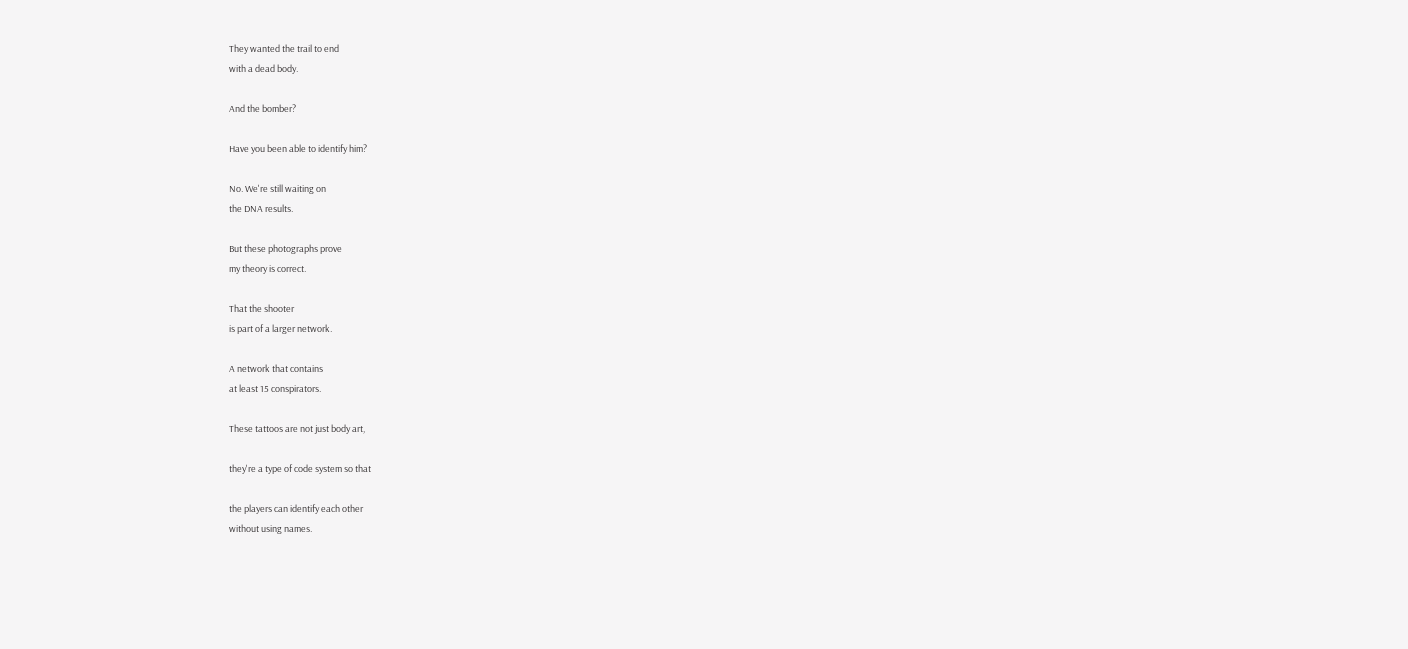They wanted the trail to end
with a dead body.

And the bomber?

Have you been able to identify him?

No. We're still waiting on
the DNA results.

But these photographs prove
my theory is correct.

That the shooter
is part of a larger network.

A network that contains
at least 15 conspirators.

These tattoos are not just body art,

they're a type of code system so that

the players can identify each other
without using names.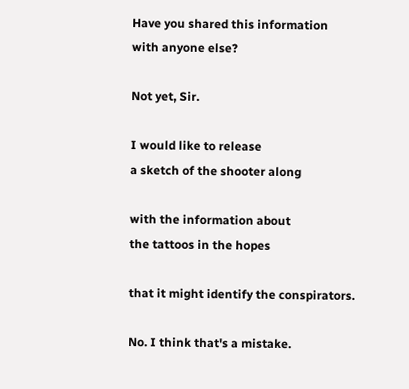Have you shared this information
with anyone else?

Not yet, Sir.

I would like to release
a sketch of the shooter along

with the information about
the tattoos in the hopes

that it might identify the conspirators.

No. I think that's a mistake.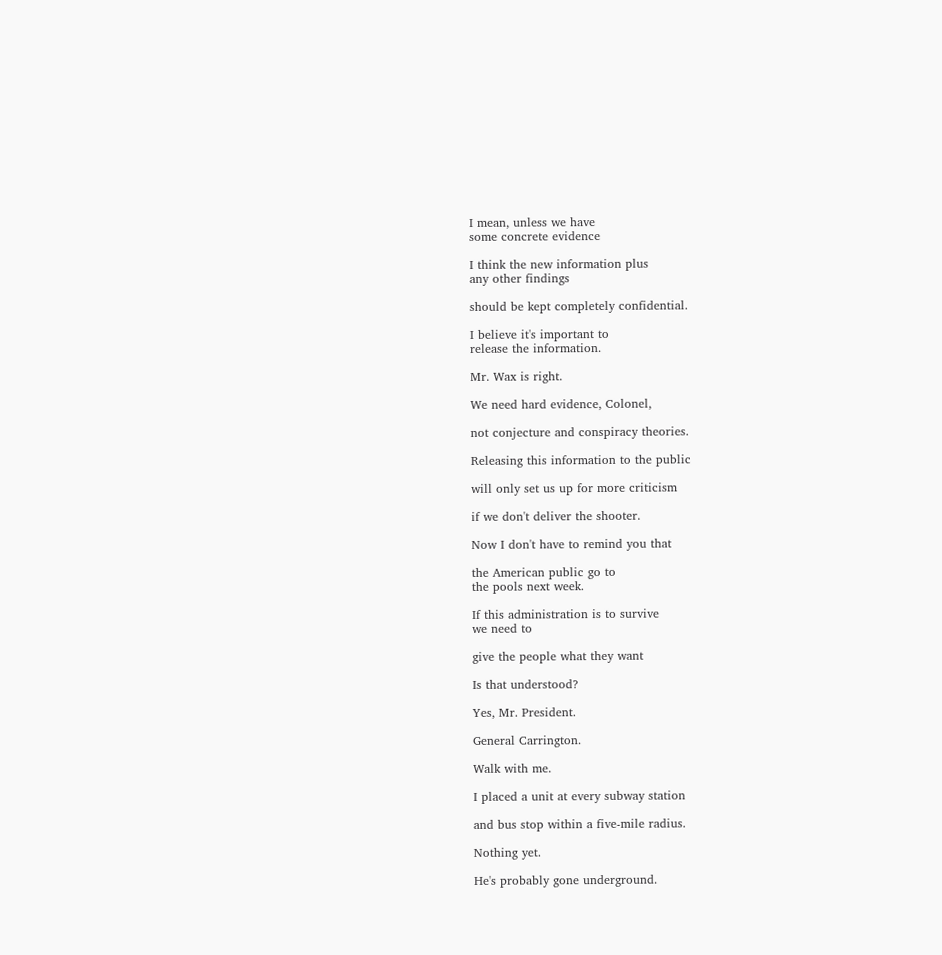I mean, unless we have
some concrete evidence

I think the new information plus
any other findings

should be kept completely confidential.

I believe it's important to
release the information.

Mr. Wax is right.

We need hard evidence, Colonel,

not conjecture and conspiracy theories.

Releasing this information to the public

will only set us up for more criticism

if we don't deliver the shooter.

Now I don't have to remind you that

the American public go to
the pools next week.

If this administration is to survive
we need to

give the people what they want

Is that understood?

Yes, Mr. President.

General Carrington.

Walk with me.

I placed a unit at every subway station

and bus stop within a five-mile radius.

Nothing yet.

He's probably gone underground.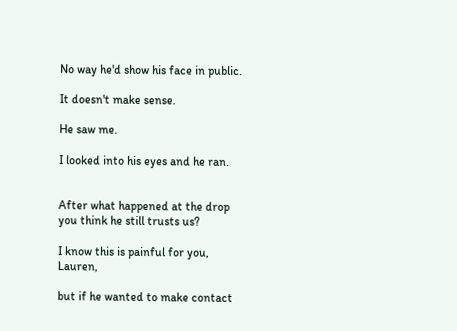No way he'd show his face in public.

It doesn't make sense.

He saw me.

I looked into his eyes and he ran.


After what happened at the drop
you think he still trusts us?

I know this is painful for you, Lauren,

but if he wanted to make contact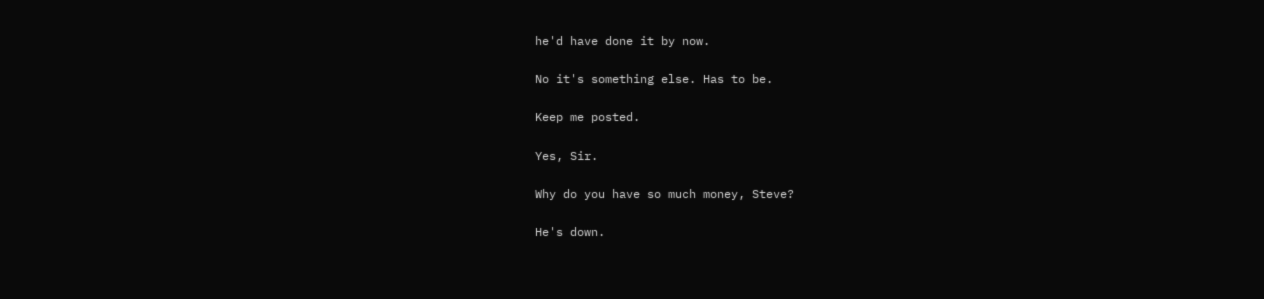he'd have done it by now.

No it's something else. Has to be.

Keep me posted.

Yes, Sir.

Why do you have so much money, Steve?

He's down.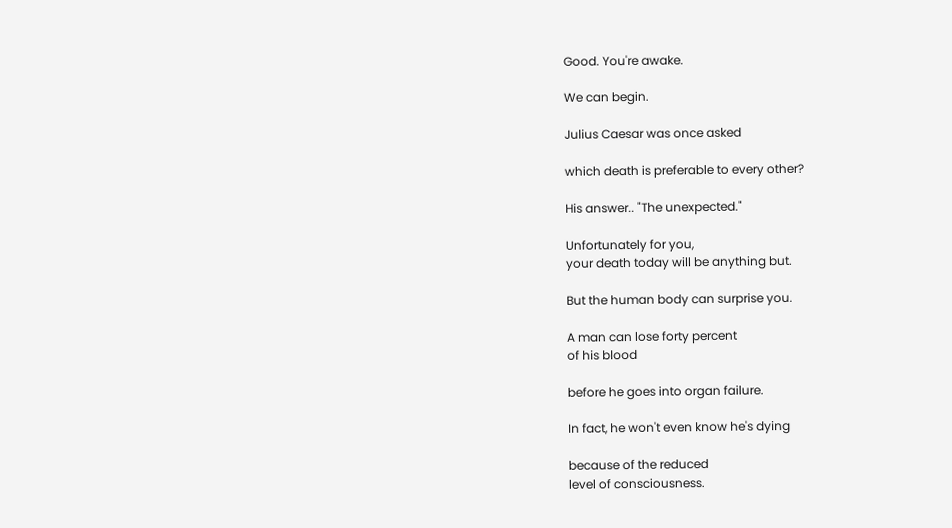Good. You're awake.

We can begin.

Julius Caesar was once asked

which death is preferable to every other?

His answer.. "The unexpected."

Unfortunately for you,
your death today will be anything but.

But the human body can surprise you.

A man can lose forty percent
of his blood

before he goes into organ failure.

In fact, he won't even know he's dying

because of the reduced
level of consciousness.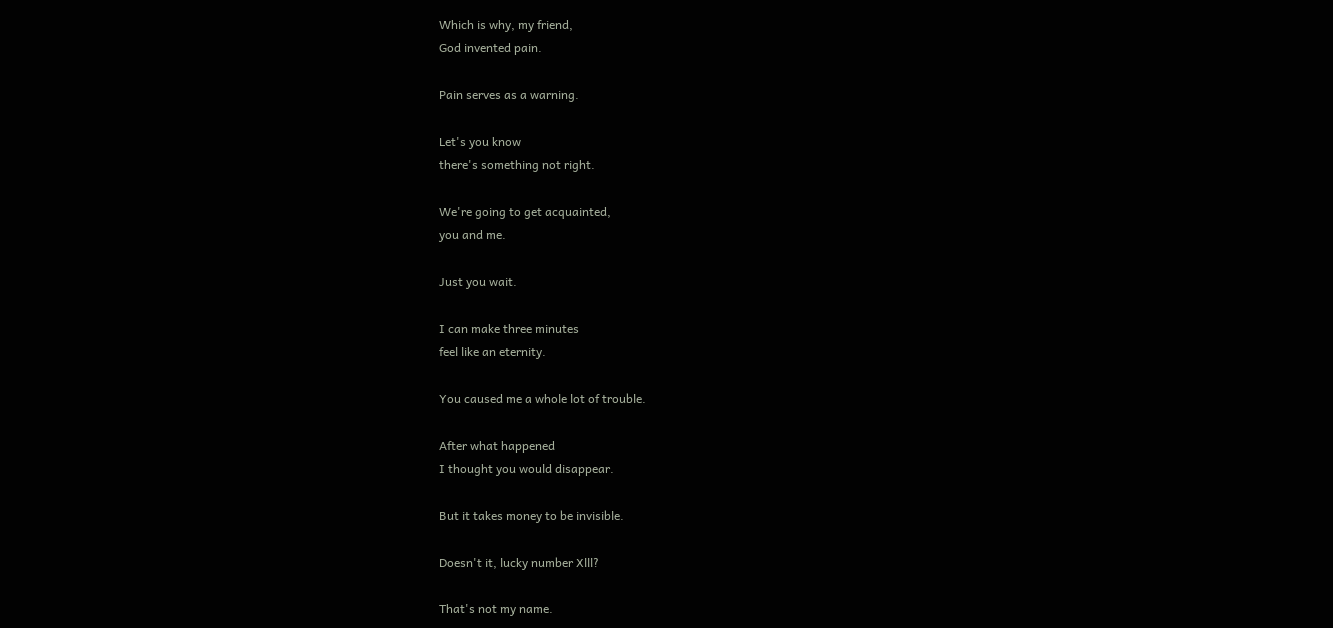Which is why, my friend,
God invented pain.

Pain serves as a warning.

Let's you know
there's something not right.

We're going to get acquainted,
you and me.

Just you wait.

I can make three minutes
feel like an eternity.

You caused me a whole lot of trouble.

After what happened
I thought you would disappear.

But it takes money to be invisible.

Doesn't it, lucky number Xlll?

That's not my name.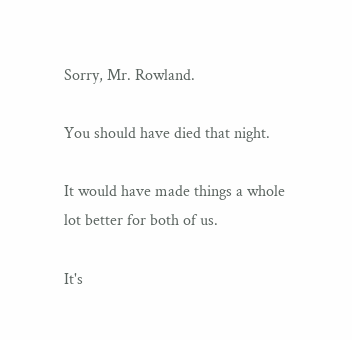Sorry, Mr. Rowland.

You should have died that night.

It would have made things a whole
lot better for both of us.

It's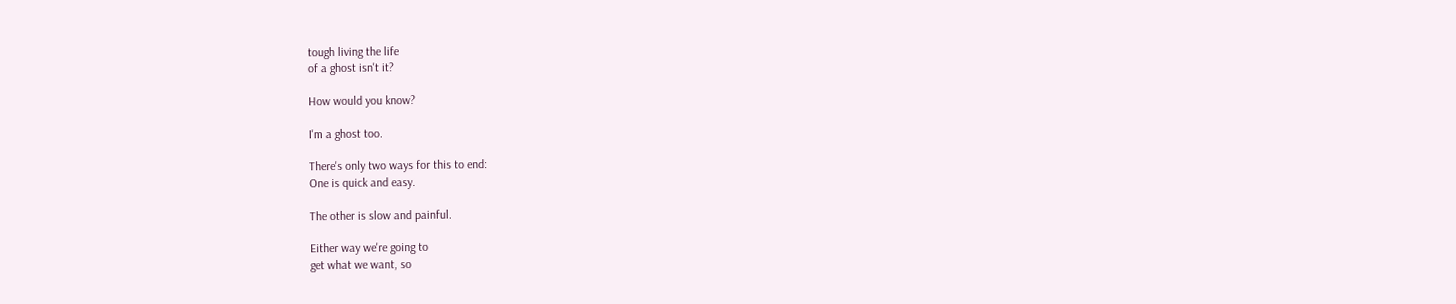tough living the life
of a ghost isn't it?

How would you know?

I'm a ghost too.

There's only two ways for this to end:
One is quick and easy.

The other is slow and painful.

Either way we're going to
get what we want, so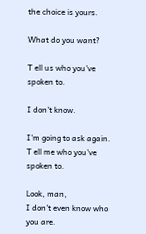the choice is yours.

What do you want?

T ell us who you've spoken to.

I don't know.

I'm going to ask again.
T ell me who you've spoken to.

Look, man,
I don't even know who you are.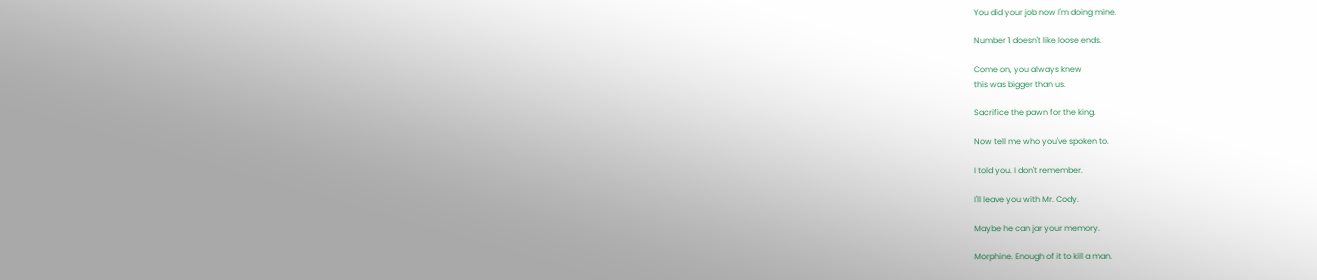You did your job now I'm doing mine.

Number 1 doesn't like loose ends.

Come on, you always knew
this was bigger than us.

Sacrifice the pawn for the king.

Now tell me who you've spoken to.

I told you. I don't remember.

I'll leave you with Mr. Cody.

Maybe he can jar your memory.

Morphine. Enough of it to kill a man.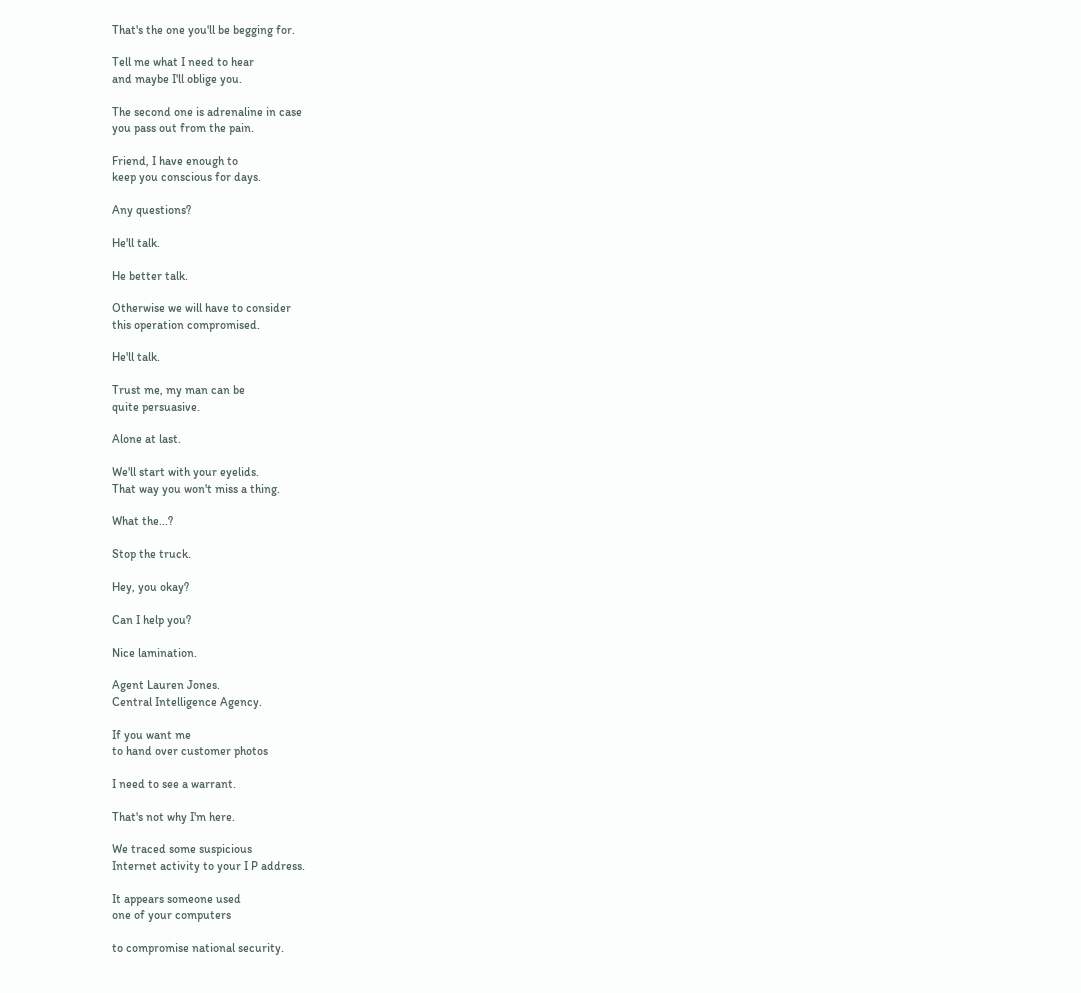That's the one you'll be begging for.

Tell me what I need to hear
and maybe I'll oblige you.

The second one is adrenaline in case
you pass out from the pain.

Friend, I have enough to
keep you conscious for days.

Any questions?

He'll talk.

He better talk.

Otherwise we will have to consider
this operation compromised.

He'll talk.

Trust me, my man can be
quite persuasive.

Alone at last.

We'll start with your eyelids.
That way you won't miss a thing.

What the...?

Stop the truck.

Hey, you okay?

Can I help you?

Nice lamination.

Agent Lauren Jones.
Central Intelligence Agency.

If you want me
to hand over customer photos

I need to see a warrant.

That's not why I'm here.

We traced some suspicious
Internet activity to your I P address.

It appears someone used
one of your computers

to compromise national security.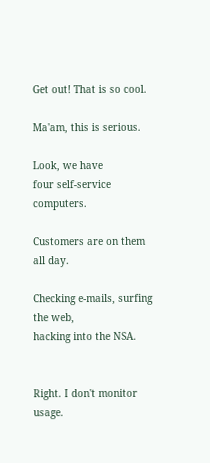Get out! That is so cool.

Ma'am, this is serious.

Look, we have
four self-service computers.

Customers are on them all day.

Checking e-mails, surfing the web,
hacking into the NSA.


Right. I don't monitor usage.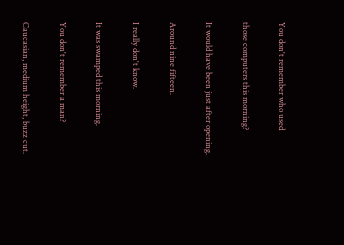You don't remember who used

those computers this morning?

It would have been just after opening.

Around nine fifteen.

I really don't know.

It was swamped this morning.

You don't remember a man?

Caucasian, medium height, buzz cut.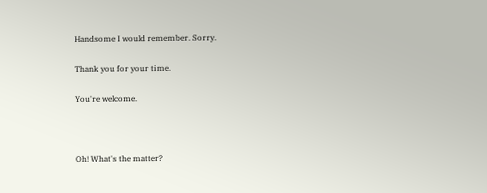Handsome I would remember. Sorry.

Thank you for your time.

You're welcome.



Oh! What's the matter?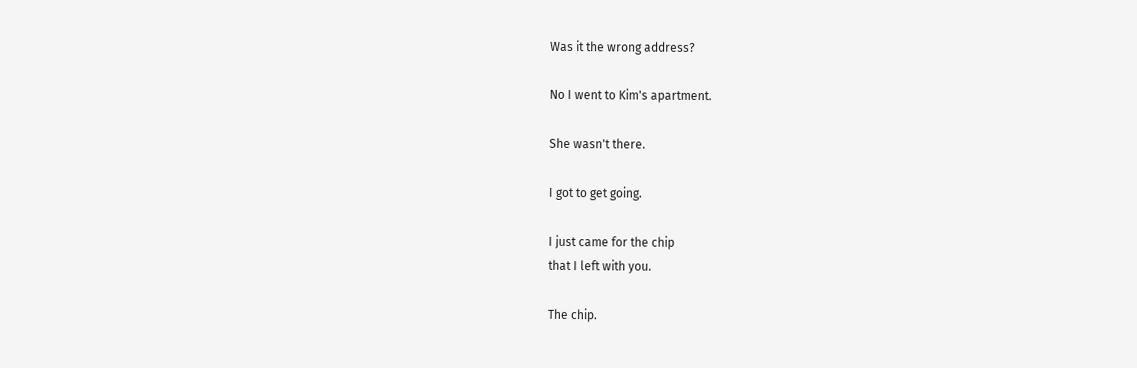Was it the wrong address?

No I went to Kim's apartment.

She wasn't there.

I got to get going.

I just came for the chip
that I left with you.

The chip.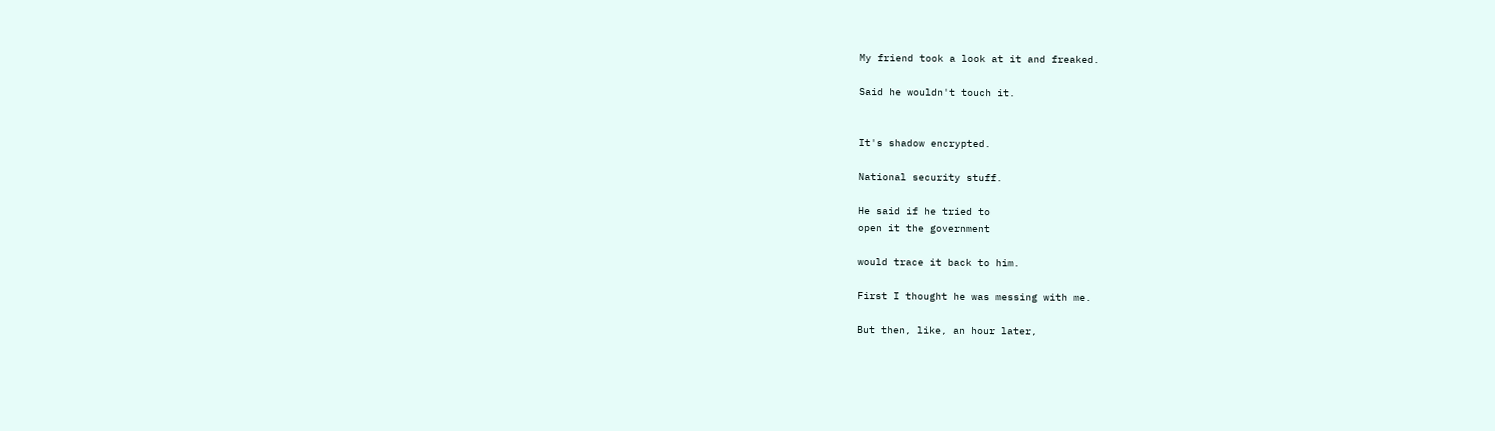My friend took a look at it and freaked.

Said he wouldn't touch it.


It's shadow encrypted.

National security stuff.

He said if he tried to
open it the government

would trace it back to him.

First I thought he was messing with me.

But then, like, an hour later,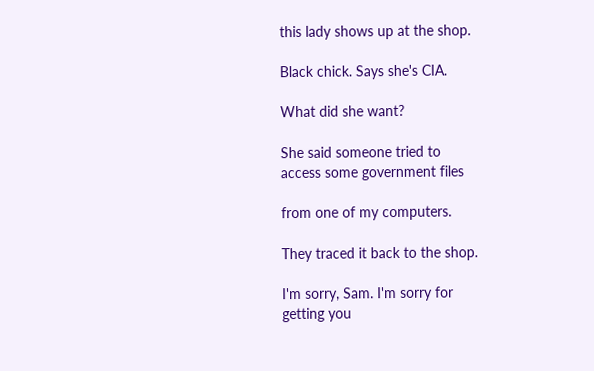this lady shows up at the shop.

Black chick. Says she's CIA.

What did she want?

She said someone tried to
access some government files

from one of my computers.

They traced it back to the shop.

I'm sorry, Sam. I'm sorry for
getting you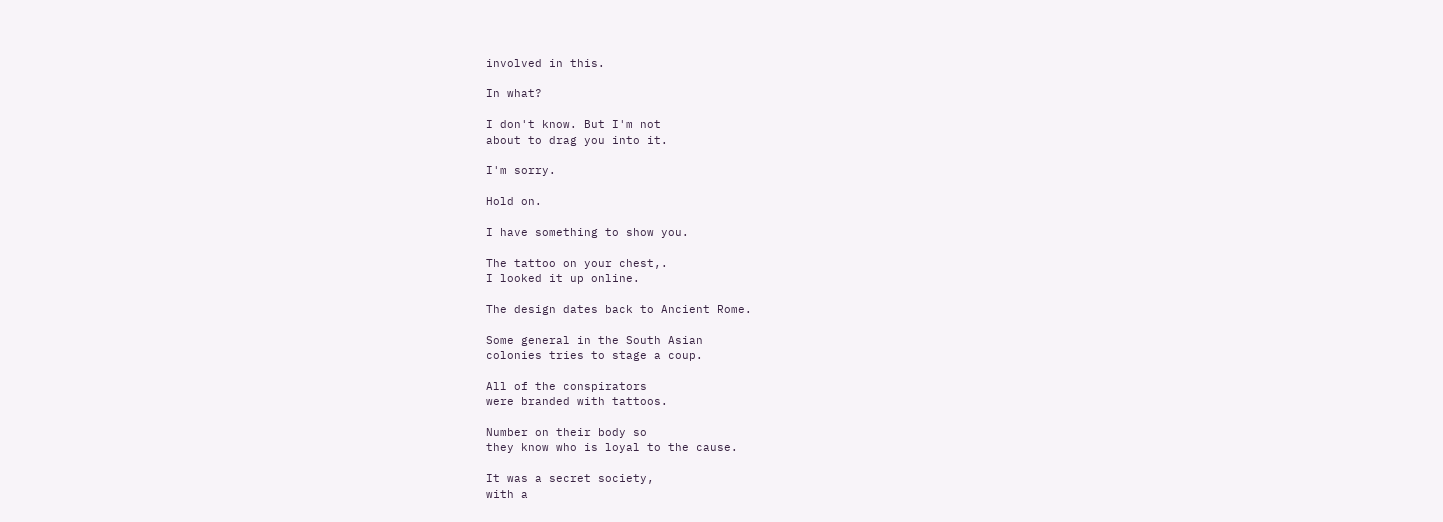involved in this.

In what?

I don't know. But I'm not
about to drag you into it.

I'm sorry.

Hold on.

I have something to show you.

The tattoo on your chest,.
I looked it up online.

The design dates back to Ancient Rome.

Some general in the South Asian
colonies tries to stage a coup.

All of the conspirators
were branded with tattoos.

Number on their body so
they know who is loyal to the cause.

It was a secret society,
with a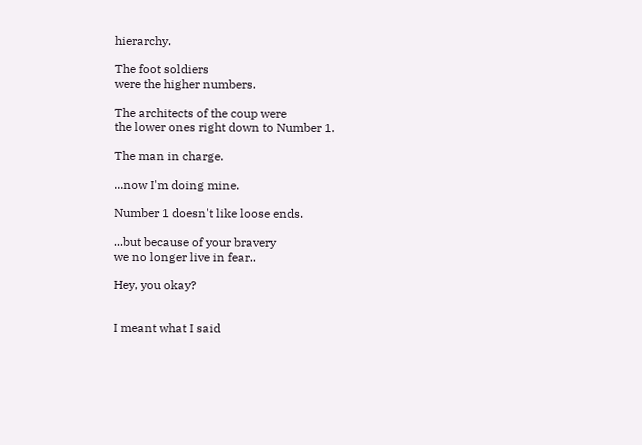hierarchy.

The foot soldiers
were the higher numbers.

The architects of the coup were
the lower ones right down to Number 1.

The man in charge.

...now I'm doing mine.

Number 1 doesn't like loose ends.

...but because of your bravery
we no longer live in fear..

Hey, you okay?


I meant what I said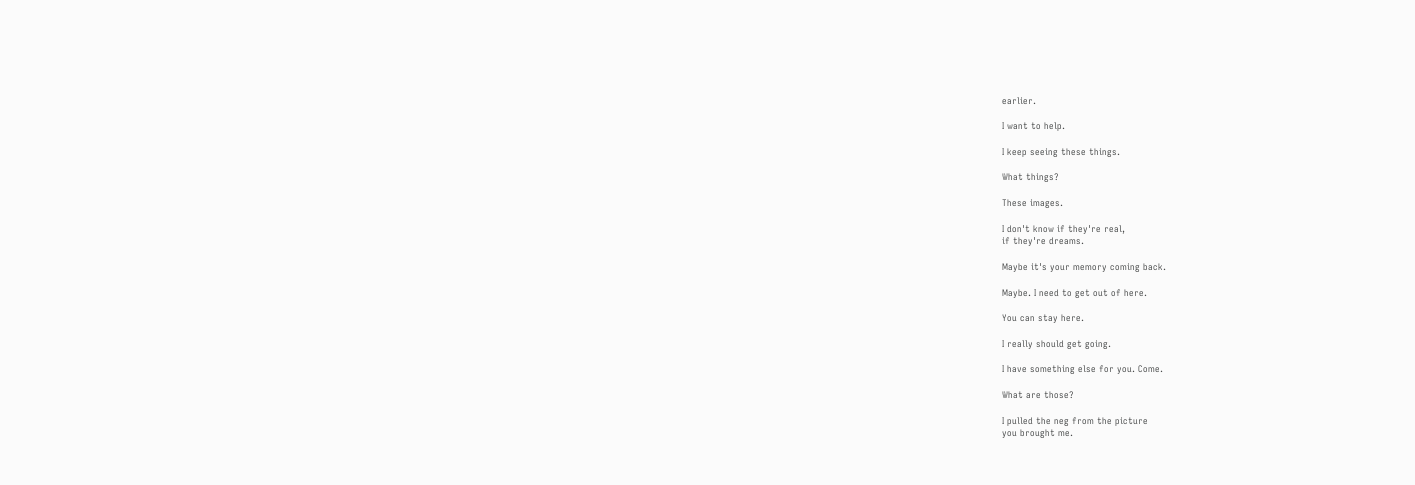earlier.

I want to help.

I keep seeing these things.

What things?

These images.

I don't know if they're real,
if they're dreams.

Maybe it's your memory coming back.

Maybe. I need to get out of here.

You can stay here.

I really should get going.

I have something else for you. Come.

What are those?

I pulled the neg from the picture
you brought me.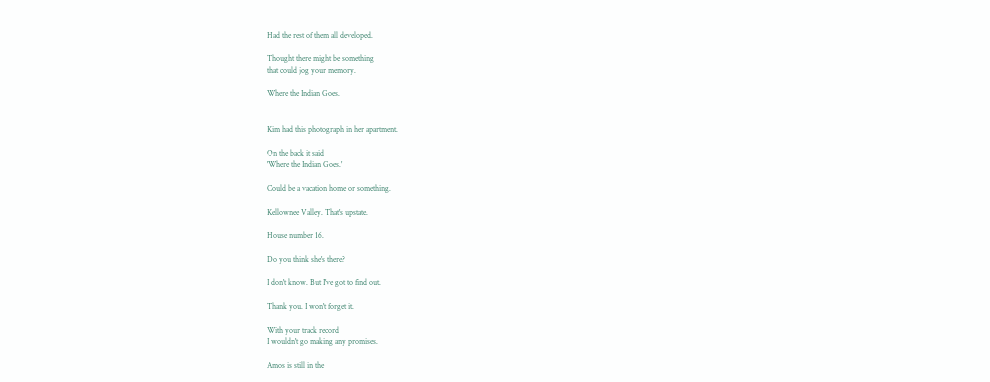Had the rest of them all developed.

Thought there might be something
that could jog your memory.

Where the Indian Goes.


Kim had this photograph in her apartment.

On the back it said
'Where the Indian Goes.'

Could be a vacation home or something.

Kellownee Valley. That's upstate.

House number 16.

Do you think she's there?

I don't know. But I've got to find out.

Thank you. I won't forget it.

With your track record
I wouldn't go making any promises.

Amos is still in the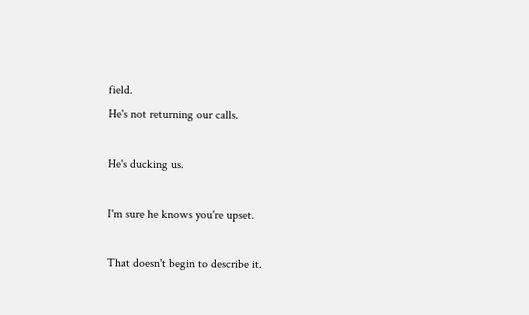field.
He's not returning our calls.

He's ducking us.

I'm sure he knows you're upset.

That doesn't begin to describe it.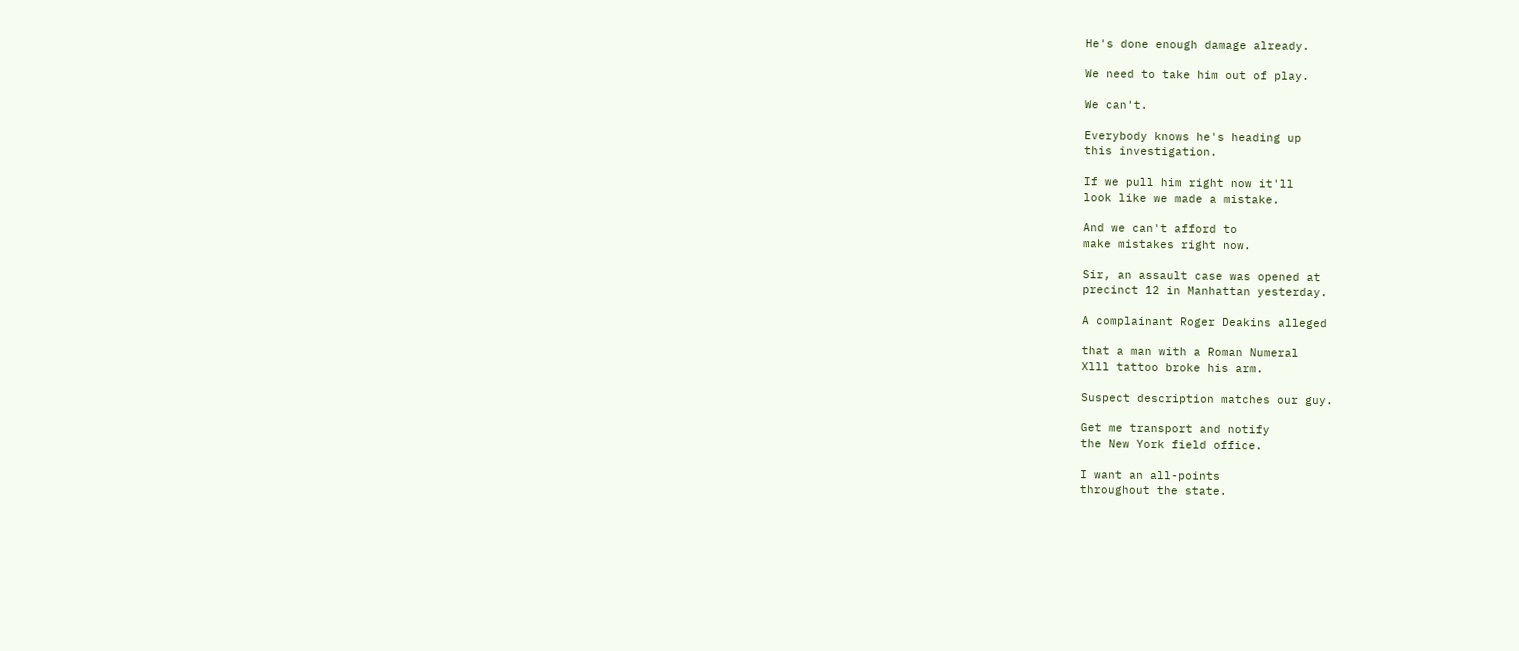He's done enough damage already.

We need to take him out of play.

We can't.

Everybody knows he's heading up
this investigation.

If we pull him right now it'll
look like we made a mistake.

And we can't afford to
make mistakes right now.

Sir, an assault case was opened at
precinct 12 in Manhattan yesterday.

A complainant Roger Deakins alleged

that a man with a Roman Numeral
Xlll tattoo broke his arm.

Suspect description matches our guy.

Get me transport and notify
the New York field office.

I want an all-points
throughout the state.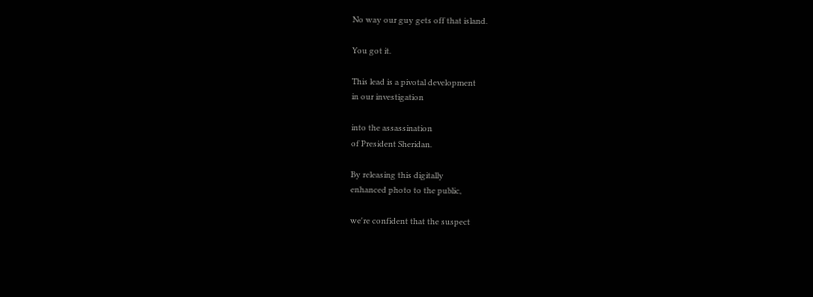No way our guy gets off that island.

You got it.

This lead is a pivotal development
in our investigation

into the assassination
of President Sheridan.

By releasing this digitally
enhanced photo to the public,

we're confident that the suspect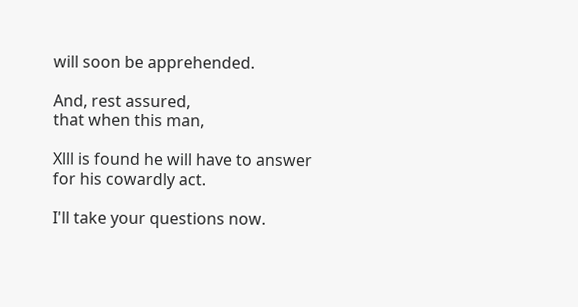will soon be apprehended.

And, rest assured,
that when this man,

Xlll is found he will have to answer
for his cowardly act.

I'll take your questions now.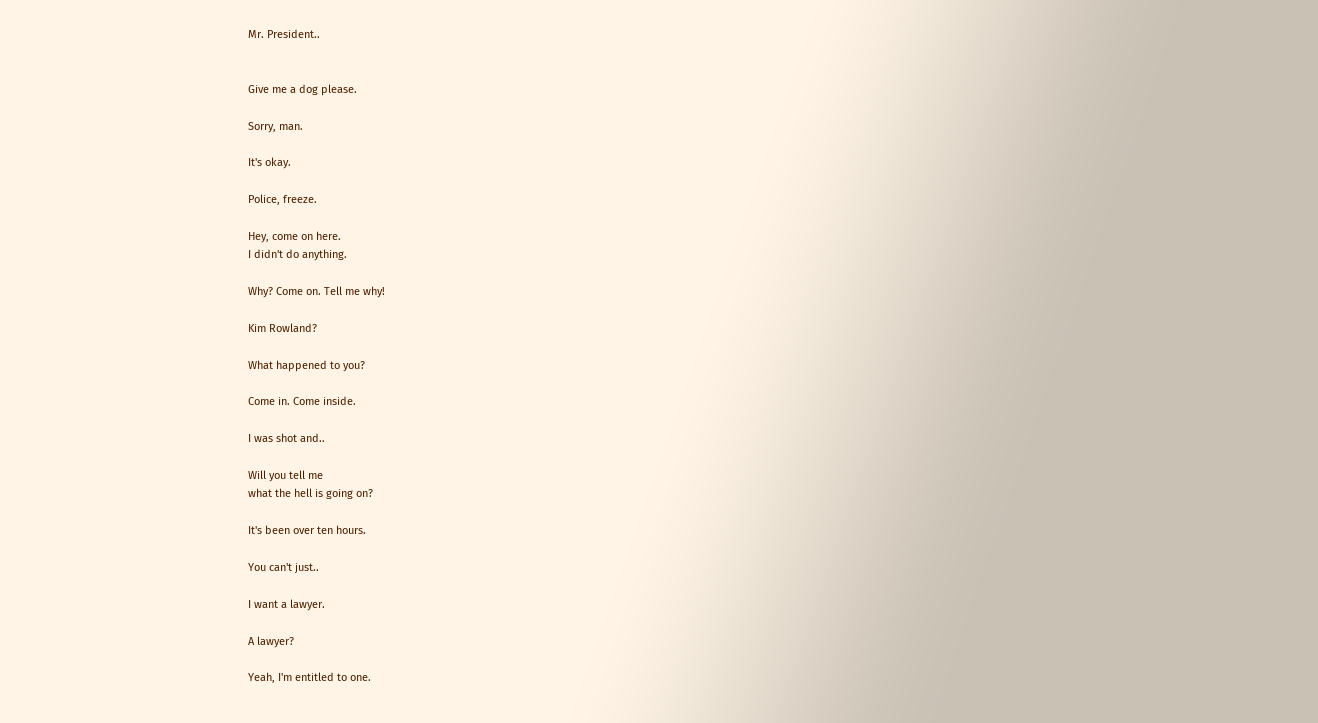Mr. President..


Give me a dog please.

Sorry, man.

It's okay.

Police, freeze.

Hey, come on here.
I didn't do anything.

Why? Come on. Tell me why!

Kim Rowland?

What happened to you?

Come in. Come inside.

I was shot and..

Will you tell me
what the hell is going on?

It's been over ten hours.

You can't just..

I want a lawyer.

A lawyer?

Yeah, I'm entitled to one.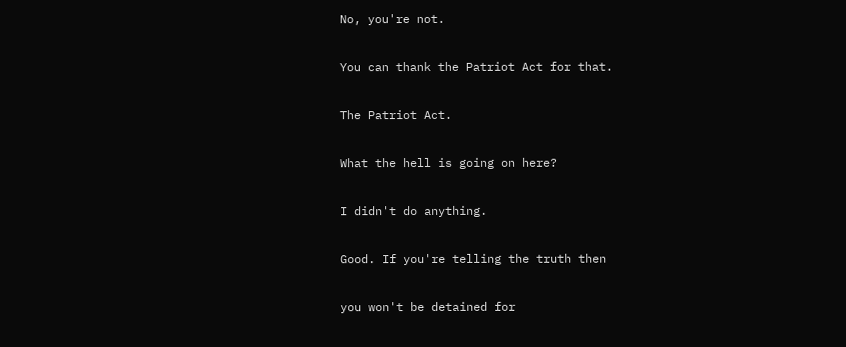No, you're not.

You can thank the Patriot Act for that.

The Patriot Act.

What the hell is going on here?

I didn't do anything.

Good. If you're telling the truth then

you won't be detained for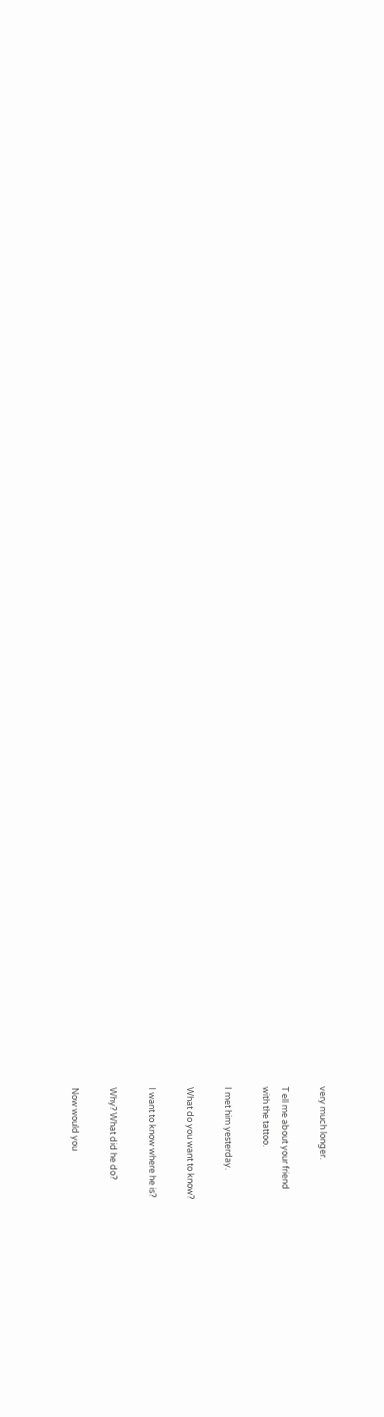very much longer.

T ell me about your friend
with the tattoo.

I met him yesterday.

What do you want to know?

I want to know where he is?

Why? What did he do?

Now would you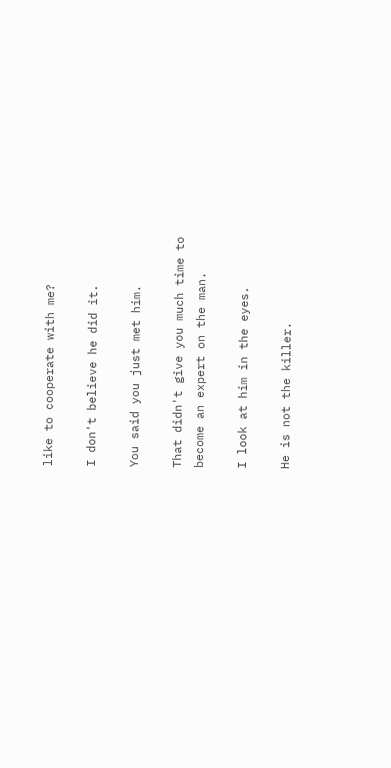like to cooperate with me?

I don't believe he did it.

You said you just met him.

That didn't give you much time to
become an expert on the man.

I look at him in the eyes.

He is not the killer.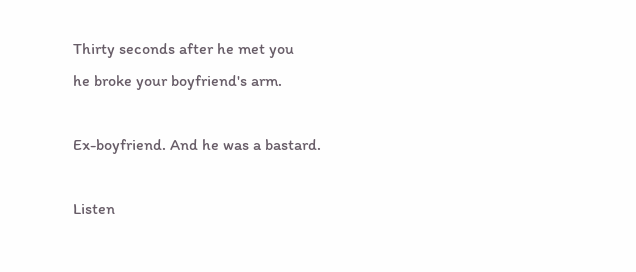Thirty seconds after he met you
he broke your boyfriend's arm.

Ex-boyfriend. And he was a bastard.

Listen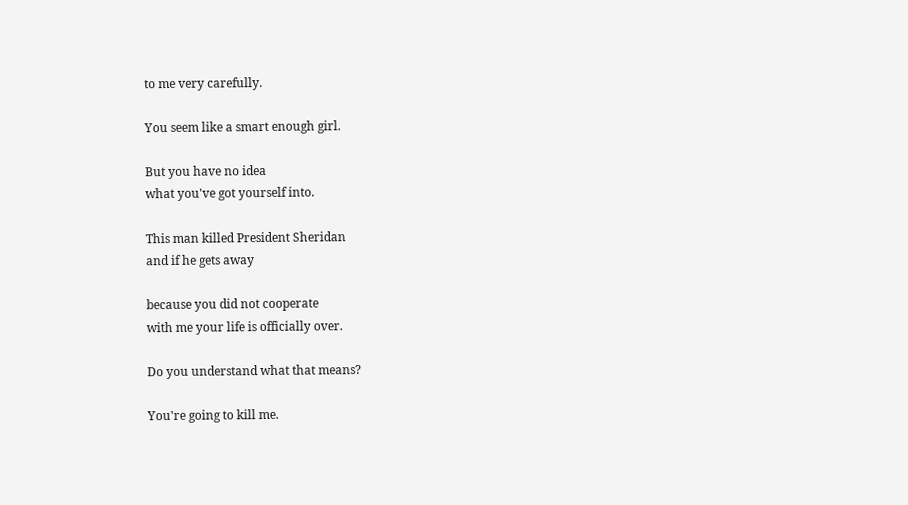to me very carefully.

You seem like a smart enough girl.

But you have no idea
what you've got yourself into.

This man killed President Sheridan
and if he gets away

because you did not cooperate
with me your life is officially over.

Do you understand what that means?

You're going to kill me.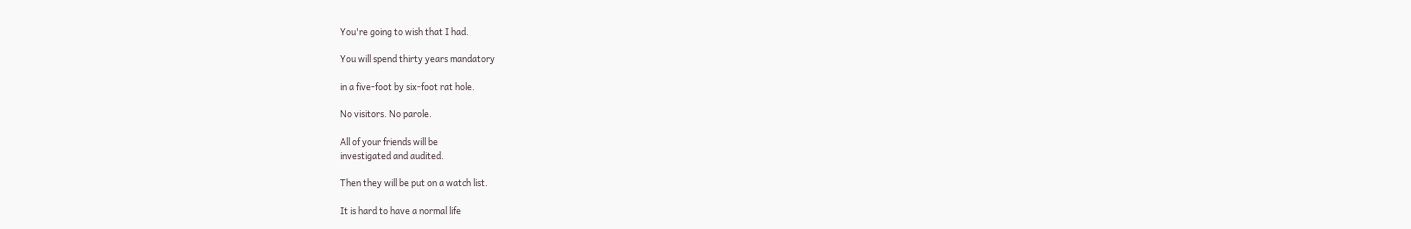You're going to wish that I had.

You will spend thirty years mandatory

in a five-foot by six-foot rat hole.

No visitors. No parole.

All of your friends will be
investigated and audited.

Then they will be put on a watch list.

It is hard to have a normal life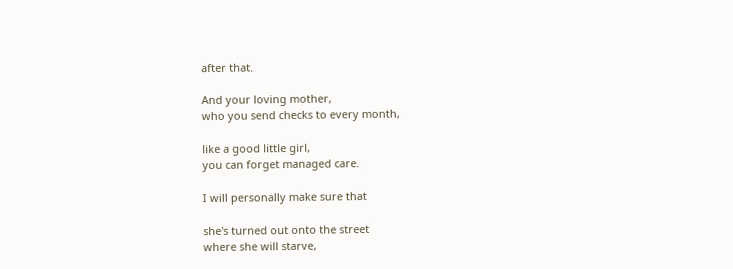after that.

And your loving mother,
who you send checks to every month,

like a good little girl,
you can forget managed care.

I will personally make sure that

she's turned out onto the street
where she will starve,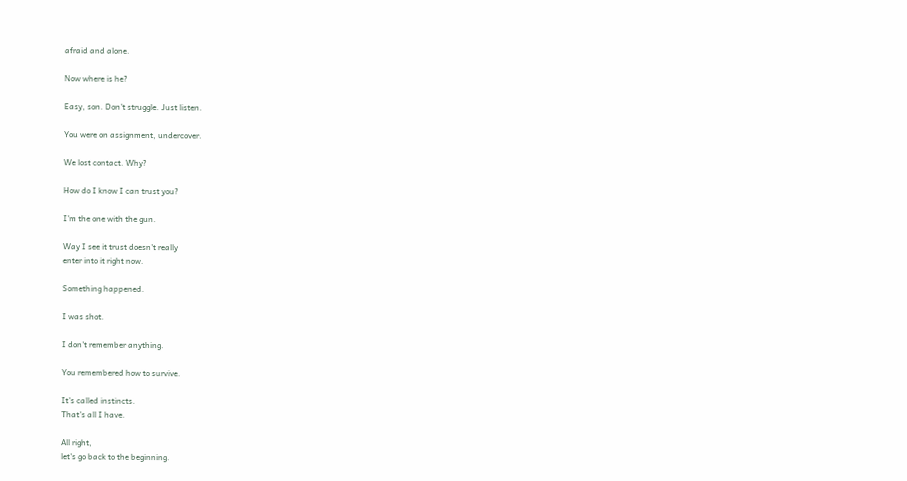afraid and alone.

Now where is he?

Easy, son. Don't struggle. Just listen.

You were on assignment, undercover.

We lost contact. Why?

How do I know I can trust you?

I'm the one with the gun.

Way I see it trust doesn't really
enter into it right now.

Something happened.

I was shot.

I don't remember anything.

You remembered how to survive.

It's called instincts.
That's all I have.

All right,
let's go back to the beginning.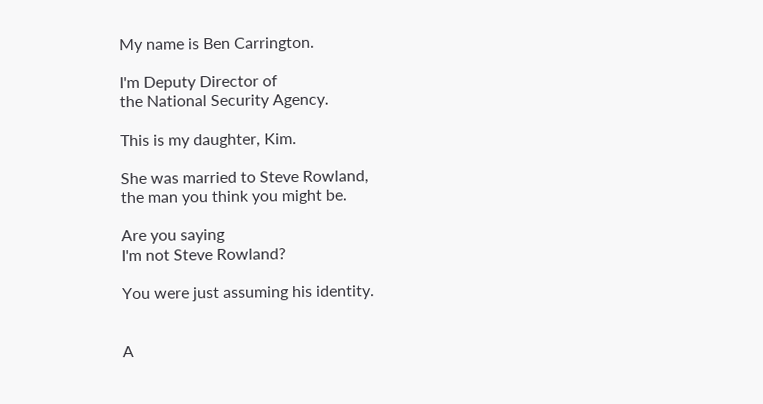My name is Ben Carrington.

I'm Deputy Director of
the National Security Agency.

This is my daughter, Kim.

She was married to Steve Rowland,
the man you think you might be.

Are you saying
I'm not Steve Rowland?

You were just assuming his identity.


A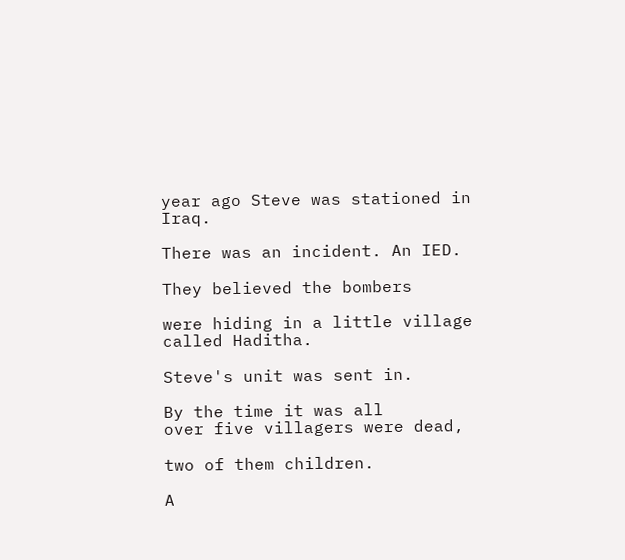year ago Steve was stationed in Iraq.

There was an incident. An IED.

They believed the bombers

were hiding in a little village
called Haditha.

Steve's unit was sent in.

By the time it was all
over five villagers were dead,

two of them children.

A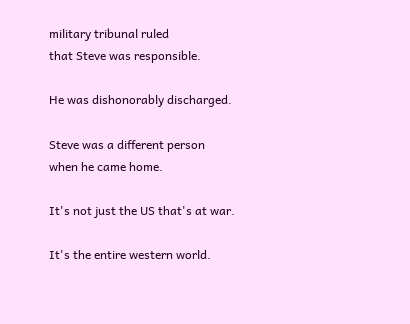military tribunal ruled
that Steve was responsible.

He was dishonorably discharged.

Steve was a different person
when he came home.

It's not just the US that's at war.

It's the entire western world.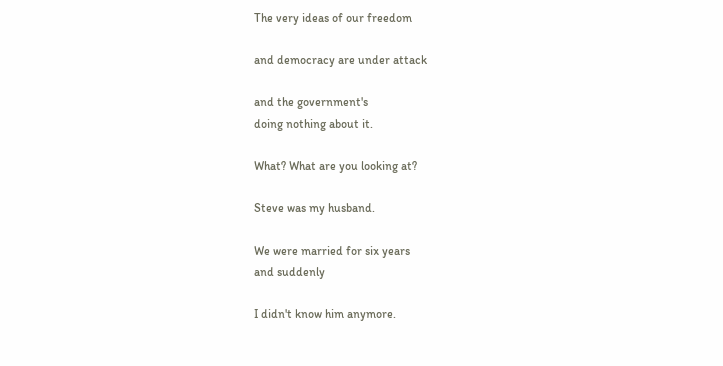The very ideas of our freedom

and democracy are under attack

and the government's
doing nothing about it.

What? What are you looking at?

Steve was my husband.

We were married for six years
and suddenly

I didn't know him anymore.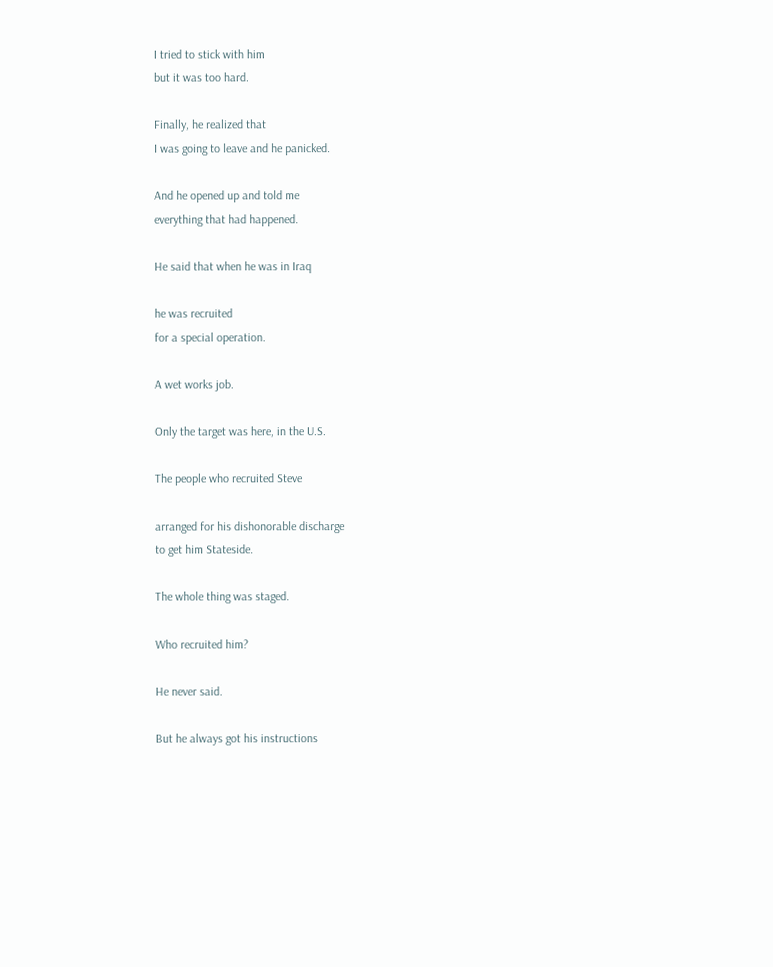I tried to stick with him
but it was too hard.

Finally, he realized that
I was going to leave and he panicked.

And he opened up and told me
everything that had happened.

He said that when he was in Iraq

he was recruited
for a special operation.

A wet works job.

Only the target was here, in the U.S.

The people who recruited Steve

arranged for his dishonorable discharge
to get him Stateside.

The whole thing was staged.

Who recruited him?

He never said.

But he always got his instructions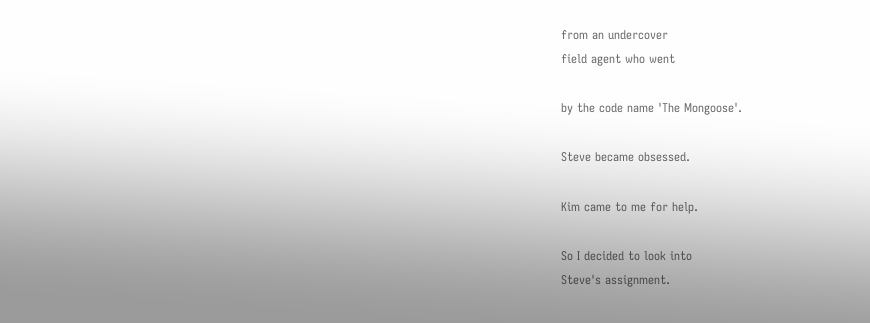from an undercover
field agent who went

by the code name 'The Mongoose'.

Steve became obsessed.

Kim came to me for help.

So I decided to look into
Steve's assignment.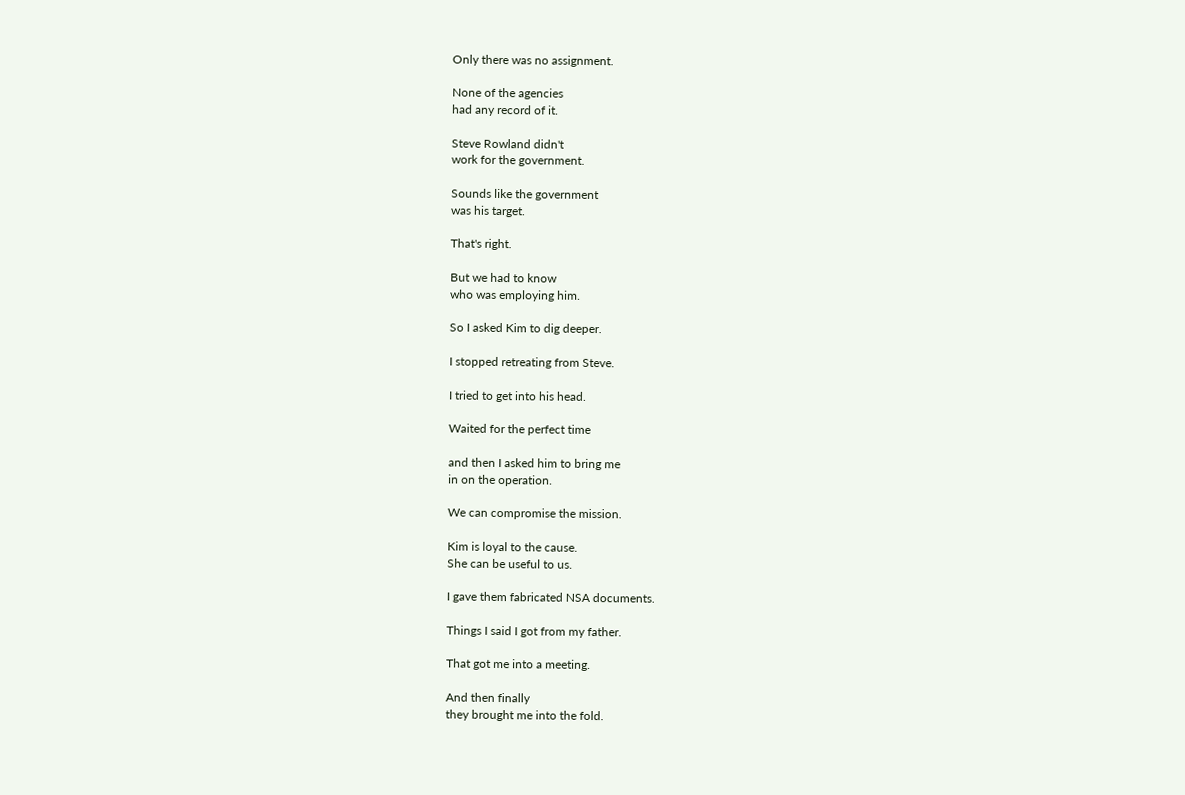Only there was no assignment.

None of the agencies
had any record of it.

Steve Rowland didn't
work for the government.

Sounds like the government
was his target.

That's right.

But we had to know
who was employing him.

So I asked Kim to dig deeper.

I stopped retreating from Steve.

I tried to get into his head.

Waited for the perfect time

and then I asked him to bring me
in on the operation.

We can compromise the mission.

Kim is loyal to the cause.
She can be useful to us.

I gave them fabricated NSA documents.

Things I said I got from my father.

That got me into a meeting.

And then finally
they brought me into the fold.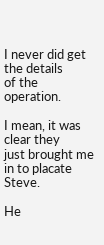I never did get the details
of the operation.

I mean, it was clear they
just brought me in to placate Steve.

He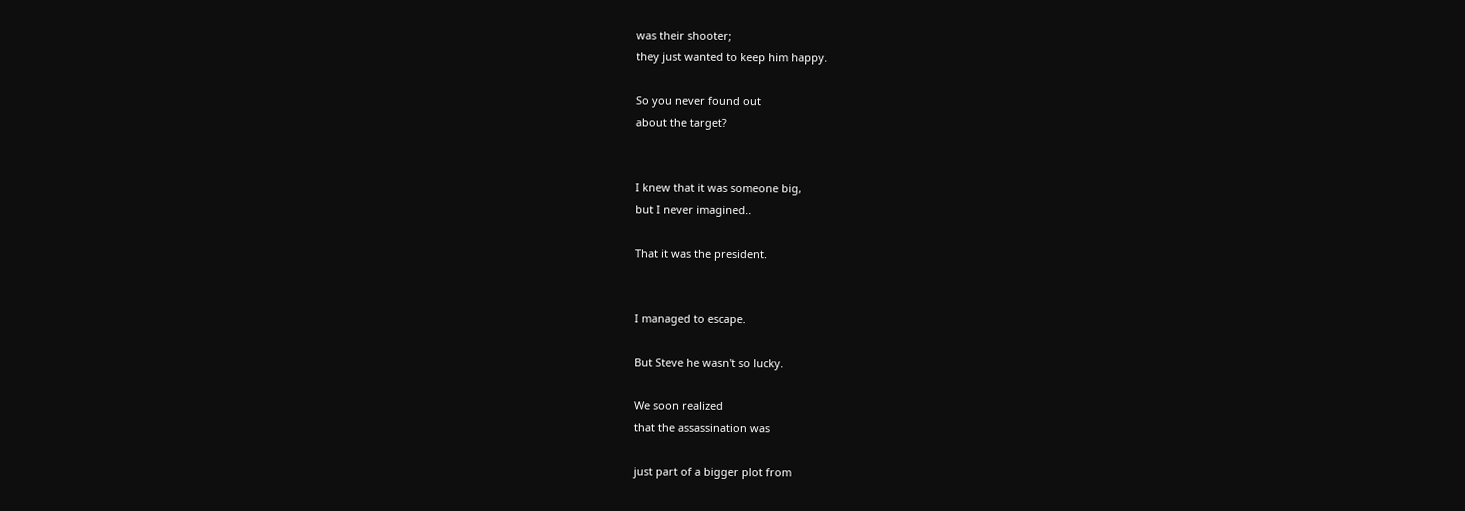was their shooter;
they just wanted to keep him happy.

So you never found out
about the target?


I knew that it was someone big,
but I never imagined..

That it was the president.


I managed to escape.

But Steve he wasn't so lucky.

We soon realized
that the assassination was

just part of a bigger plot from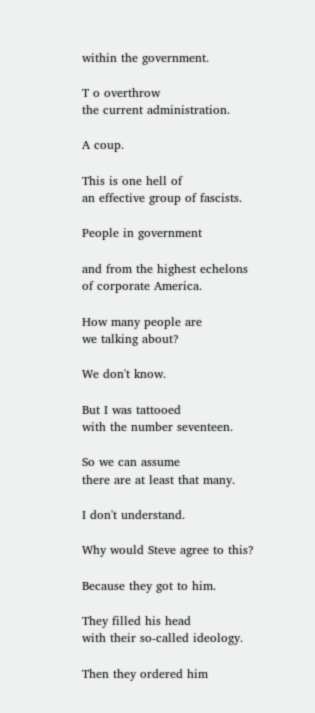within the government.

T o overthrow
the current administration.

A coup.

This is one hell of
an effective group of fascists.

People in government

and from the highest echelons
of corporate America.

How many people are
we talking about?

We don't know.

But I was tattooed
with the number seventeen.

So we can assume
there are at least that many.

I don't understand.

Why would Steve agree to this?

Because they got to him.

They filled his head
with their so-called ideology.

Then they ordered him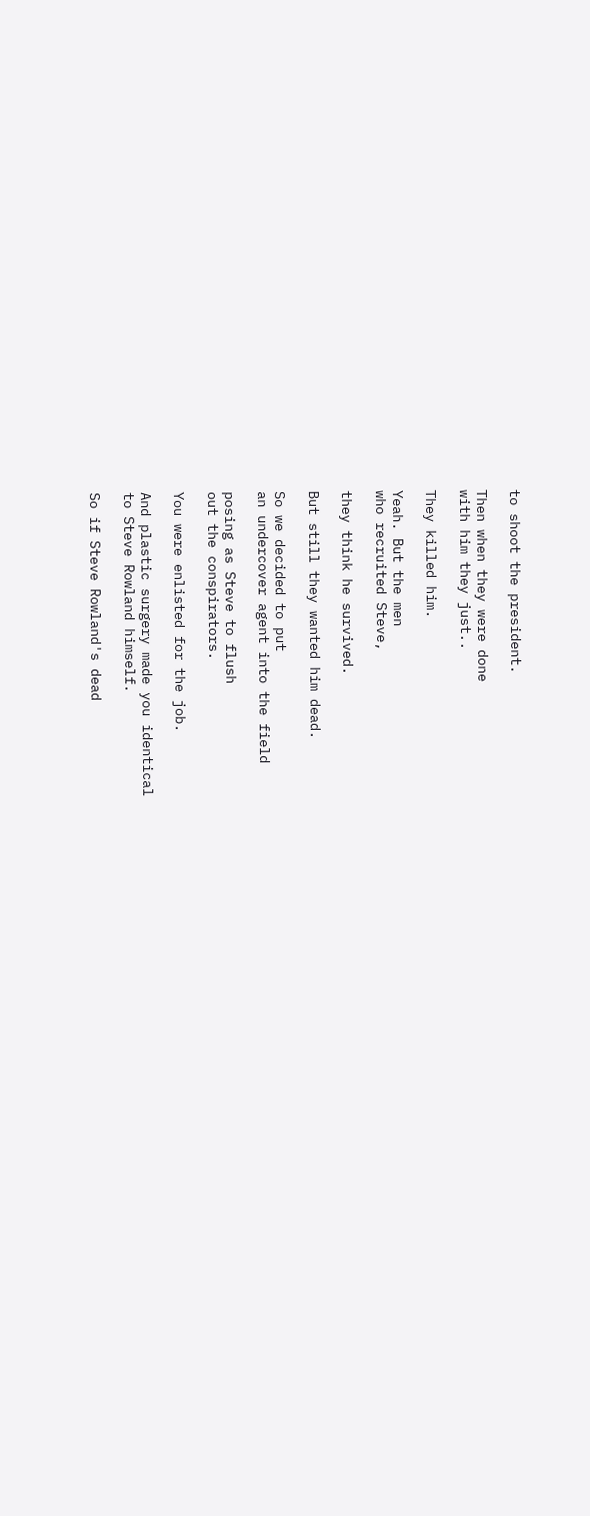to shoot the president.

Then when they were done
with him they just..

They killed him.

Yeah. But the men
who recruited Steve,

they think he survived.

But still they wanted him dead.

So we decided to put
an undercover agent into the field

posing as Steve to flush
out the conspirators.

You were enlisted for the job.

And plastic surgery made you identical
to Steve Rowland himself.

So if Steve Rowland's dead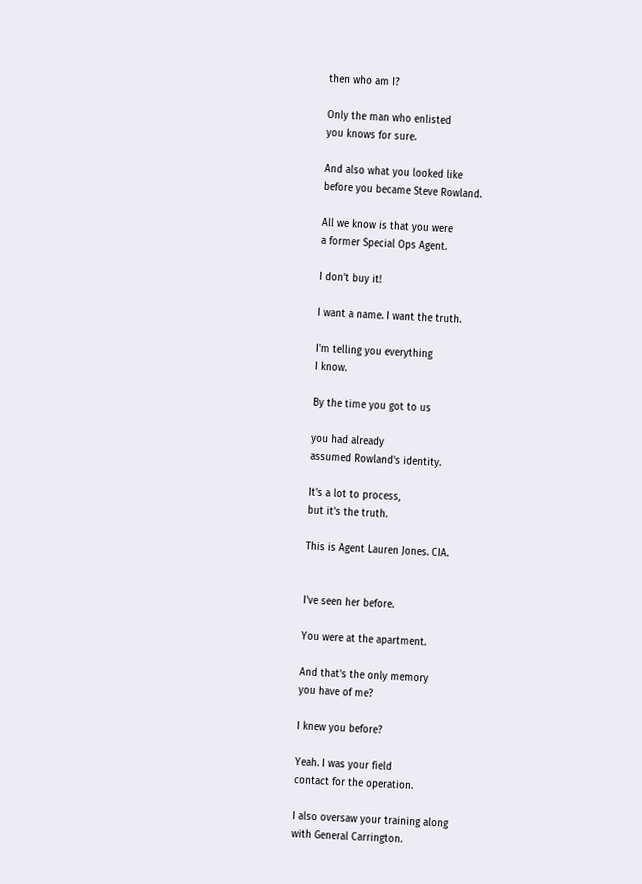then who am I?

Only the man who enlisted
you knows for sure.

And also what you looked like
before you became Steve Rowland.

All we know is that you were
a former Special Ops Agent.

I don't buy it!

I want a name. I want the truth.

I'm telling you everything
I know.

By the time you got to us

you had already
assumed Rowland's identity.

It's a lot to process,
but it's the truth.

This is Agent Lauren Jones. CIA.


I've seen her before.

You were at the apartment.

And that's the only memory
you have of me?

I knew you before?

Yeah. I was your field
contact for the operation.

I also oversaw your training along
with General Carrington.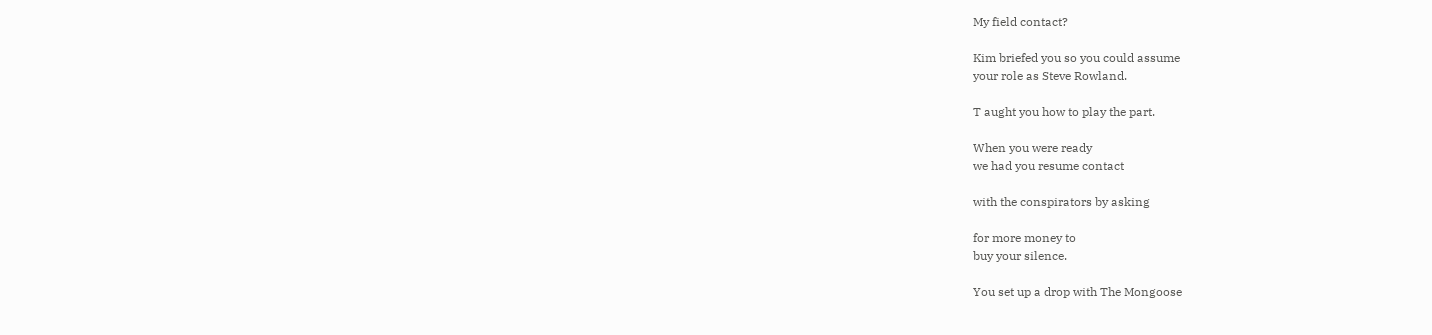My field contact?

Kim briefed you so you could assume
your role as Steve Rowland.

T aught you how to play the part.

When you were ready
we had you resume contact

with the conspirators by asking

for more money to
buy your silence.

You set up a drop with The Mongoose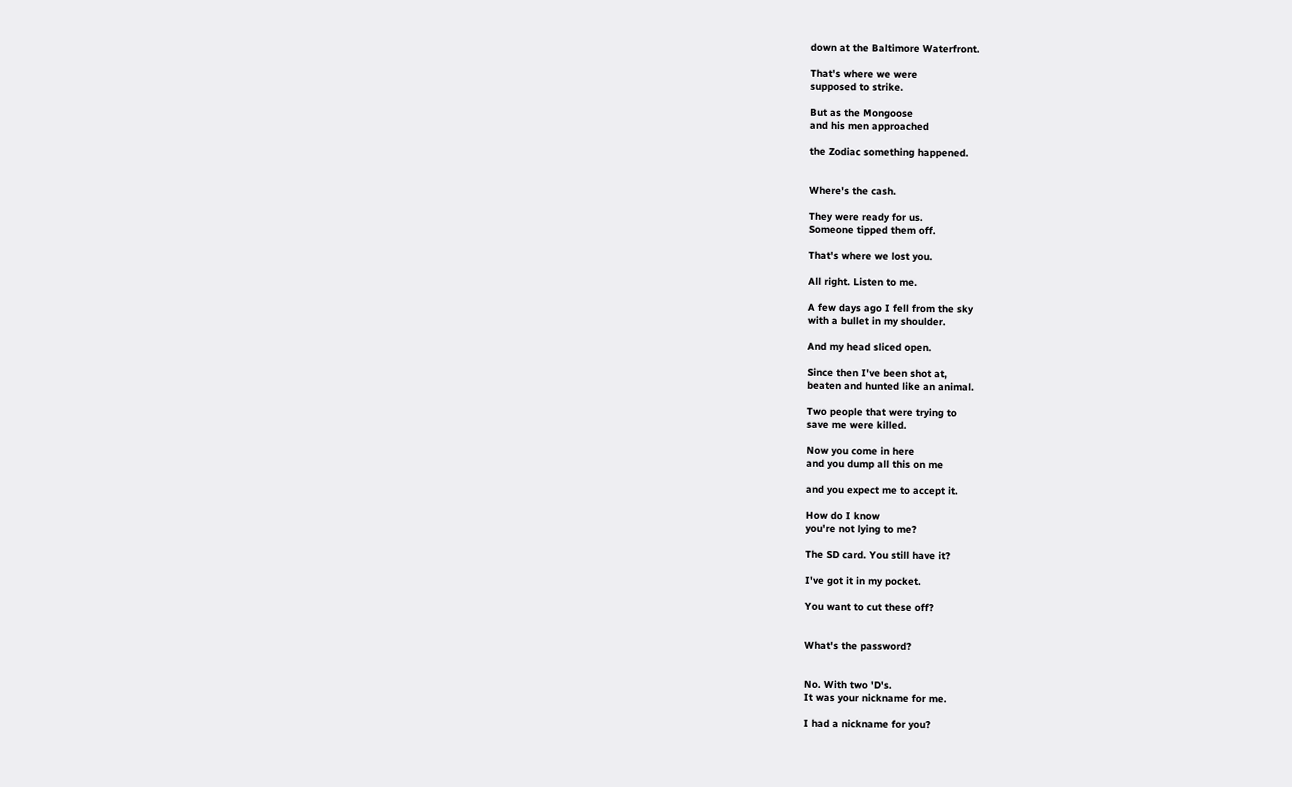down at the Baltimore Waterfront.

That's where we were
supposed to strike.

But as the Mongoose
and his men approached

the Zodiac something happened.


Where's the cash.

They were ready for us.
Someone tipped them off.

That's where we lost you.

All right. Listen to me.

A few days ago I fell from the sky
with a bullet in my shoulder.

And my head sliced open.

Since then I've been shot at,
beaten and hunted like an animal.

Two people that were trying to
save me were killed.

Now you come in here
and you dump all this on me

and you expect me to accept it.

How do I know
you're not lying to me?

The SD card. You still have it?

I've got it in my pocket.

You want to cut these off?


What's the password?


No. With two 'D's.
It was your nickname for me.

I had a nickname for you?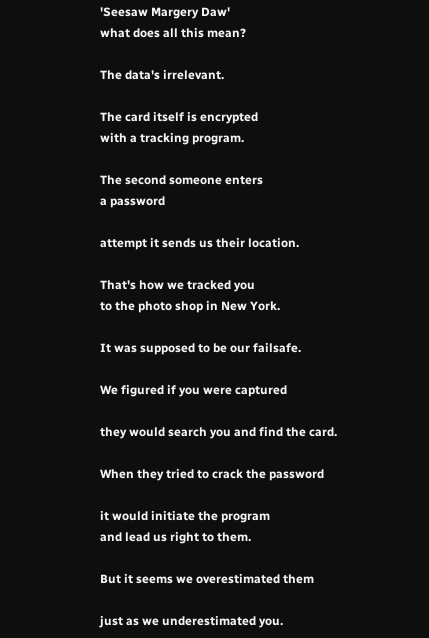'Seesaw Margery Daw'
what does all this mean?

The data's irrelevant.

The card itself is encrypted
with a tracking program.

The second someone enters
a password

attempt it sends us their location.

That's how we tracked you
to the photo shop in New York.

It was supposed to be our failsafe.

We figured if you were captured

they would search you and find the card.

When they tried to crack the password

it would initiate the program
and lead us right to them.

But it seems we overestimated them

just as we underestimated you.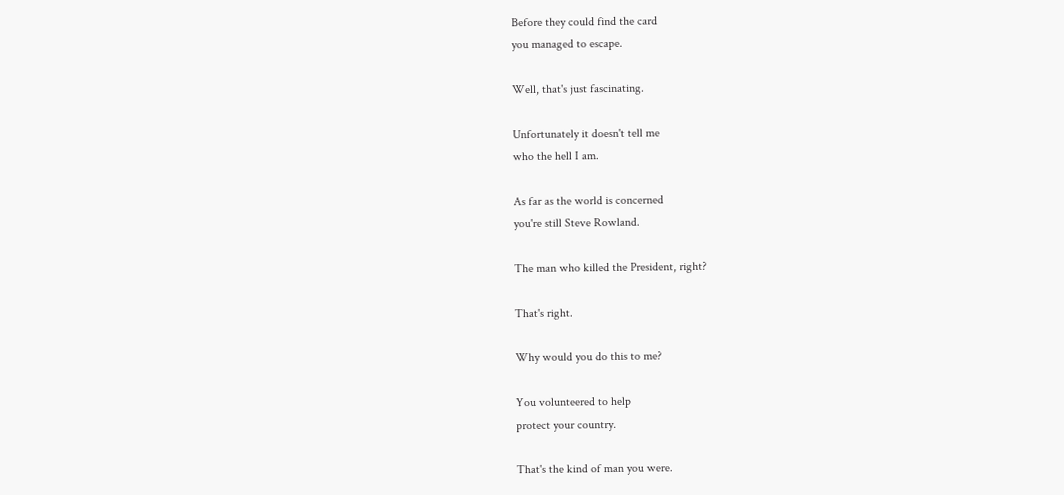Before they could find the card
you managed to escape.

Well, that's just fascinating.

Unfortunately it doesn't tell me
who the hell I am.

As far as the world is concerned
you're still Steve Rowland.

The man who killed the President, right?

That's right.

Why would you do this to me?

You volunteered to help
protect your country.

That's the kind of man you were.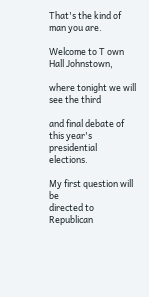That's the kind of man you are.

Welcome to T own Hall Johnstown,

where tonight we will see the third

and final debate of
this year's presidential elections.

My first question will be
directed to Republican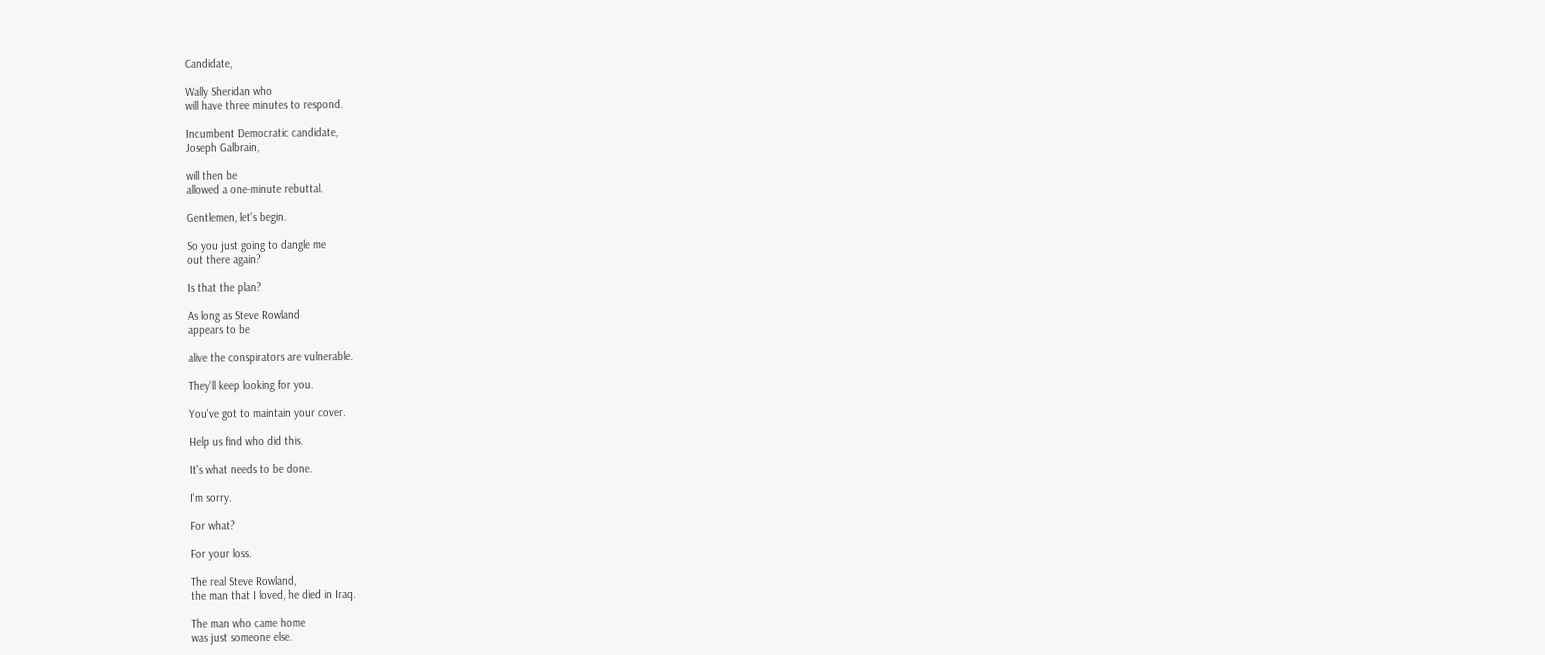Candidate,

Wally Sheridan who
will have three minutes to respond.

Incumbent Democratic candidate,
Joseph Galbrain,

will then be
allowed a one-minute rebuttal.

Gentlemen, let's begin.

So you just going to dangle me
out there again?

Is that the plan?

As long as Steve Rowland
appears to be

alive the conspirators are vulnerable.

They'll keep looking for you.

You've got to maintain your cover.

Help us find who did this.

It's what needs to be done.

I'm sorry.

For what?

For your loss.

The real Steve Rowland,
the man that I loved, he died in Iraq.

The man who came home
was just someone else.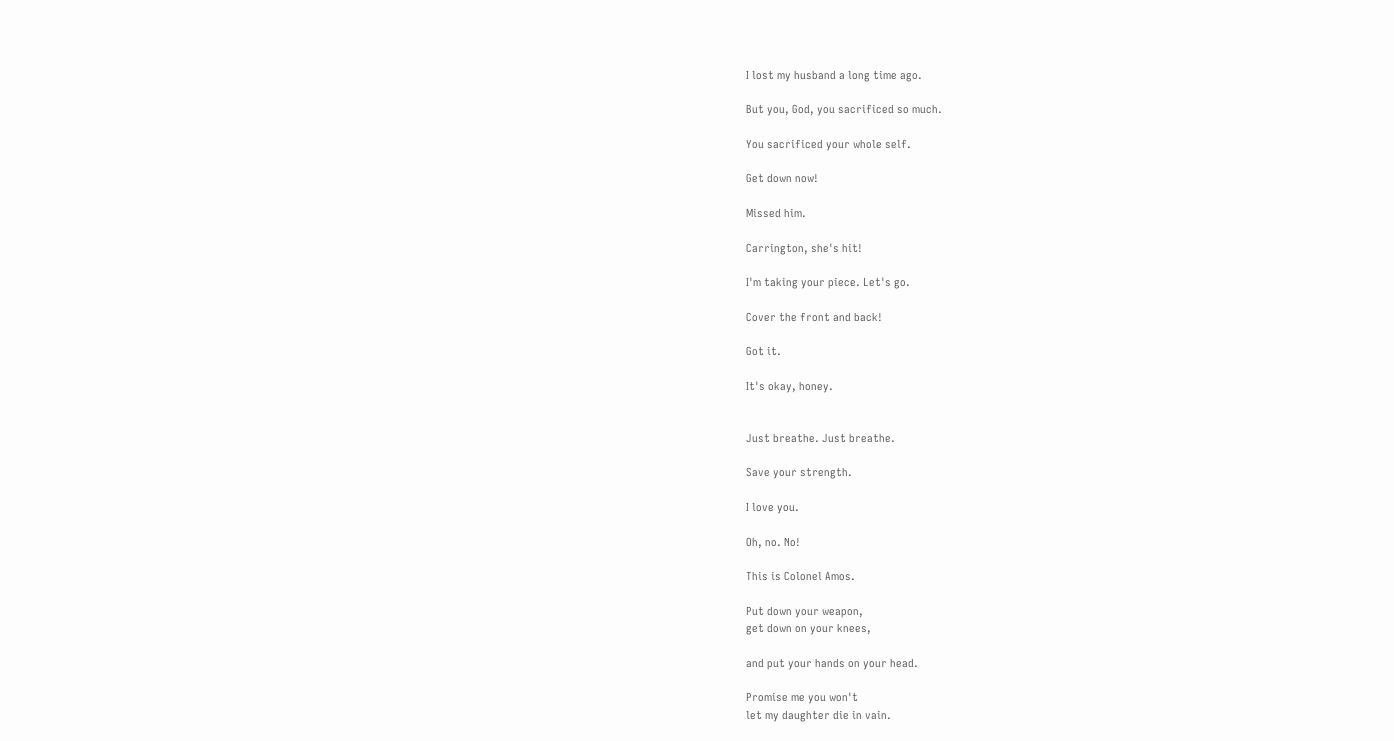I lost my husband a long time ago.

But you, God, you sacrificed so much.

You sacrificed your whole self.

Get down now!

Missed him.

Carrington, she's hit!

I'm taking your piece. Let's go.

Cover the front and back!

Got it.

It's okay, honey.


Just breathe. Just breathe.

Save your strength.

I love you.

Oh, no. No!

This is Colonel Amos.

Put down your weapon,
get down on your knees,

and put your hands on your head.

Promise me you won't
let my daughter die in vain.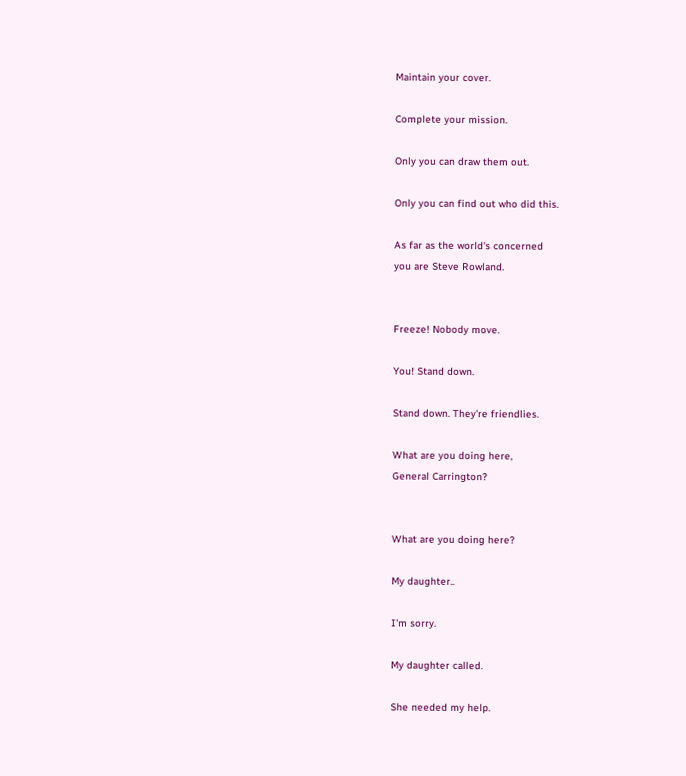Maintain your cover.

Complete your mission.

Only you can draw them out.

Only you can find out who did this.

As far as the world's concerned
you are Steve Rowland.


Freeze! Nobody move.

You! Stand down.

Stand down. They're friendlies.

What are you doing here,
General Carrington?


What are you doing here?

My daughter..

I'm sorry.

My daughter called.

She needed my help.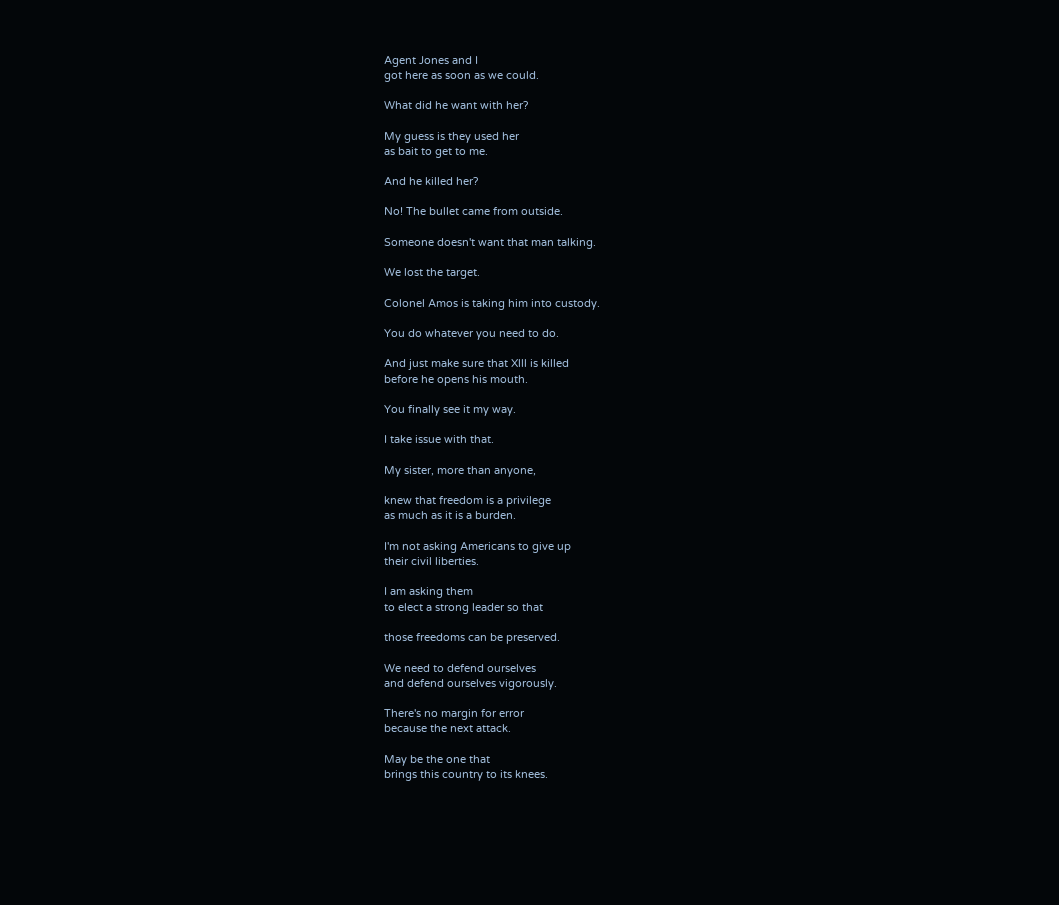Agent Jones and I
got here as soon as we could.

What did he want with her?

My guess is they used her
as bait to get to me.

And he killed her?

No! The bullet came from outside.

Someone doesn't want that man talking.

We lost the target.

Colonel Amos is taking him into custody.

You do whatever you need to do.

And just make sure that Xlll is killed
before he opens his mouth.

You finally see it my way.

I take issue with that.

My sister, more than anyone,

knew that freedom is a privilege
as much as it is a burden.

I'm not asking Americans to give up
their civil liberties.

I am asking them
to elect a strong leader so that

those freedoms can be preserved.

We need to defend ourselves
and defend ourselves vigorously.

There's no margin for error
because the next attack.

May be the one that
brings this country to its knees.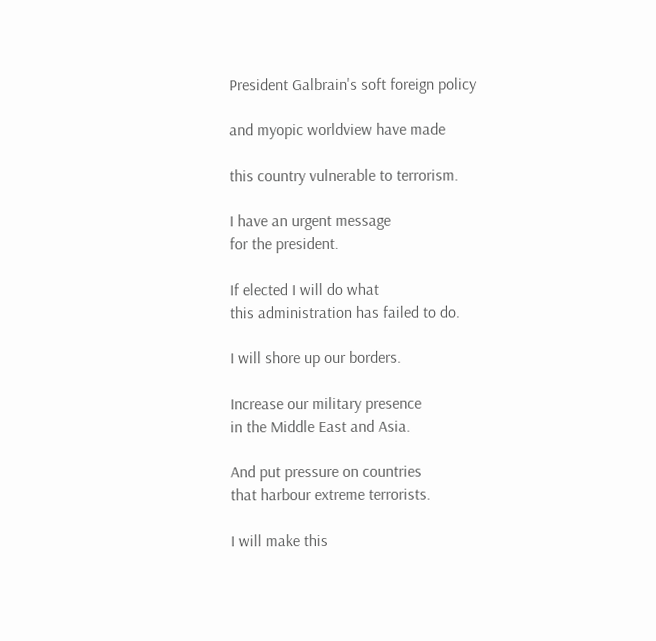President Galbrain's soft foreign policy

and myopic worldview have made

this country vulnerable to terrorism.

I have an urgent message
for the president.

If elected I will do what
this administration has failed to do.

I will shore up our borders.

Increase our military presence
in the Middle East and Asia.

And put pressure on countries
that harbour extreme terrorists.

I will make this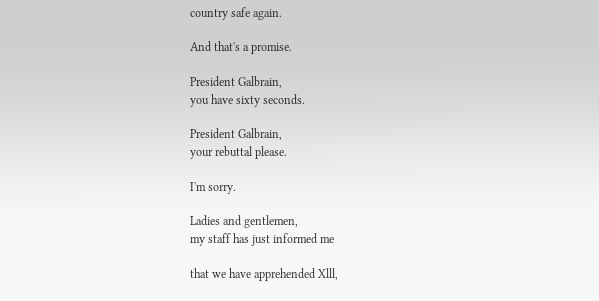country safe again.

And that's a promise.

President Galbrain,
you have sixty seconds.

President Galbrain,
your rebuttal please.

I'm sorry.

Ladies and gentlemen,
my staff has just informed me

that we have apprehended Xlll,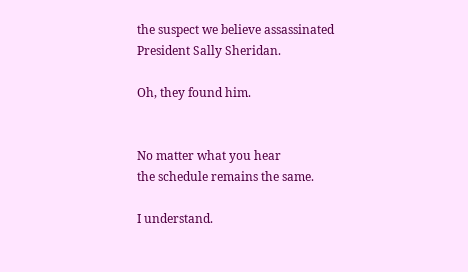the suspect we believe assassinated
President Sally Sheridan.

Oh, they found him.


No matter what you hear
the schedule remains the same.

I understand.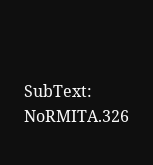SubText: NoRMITA.326